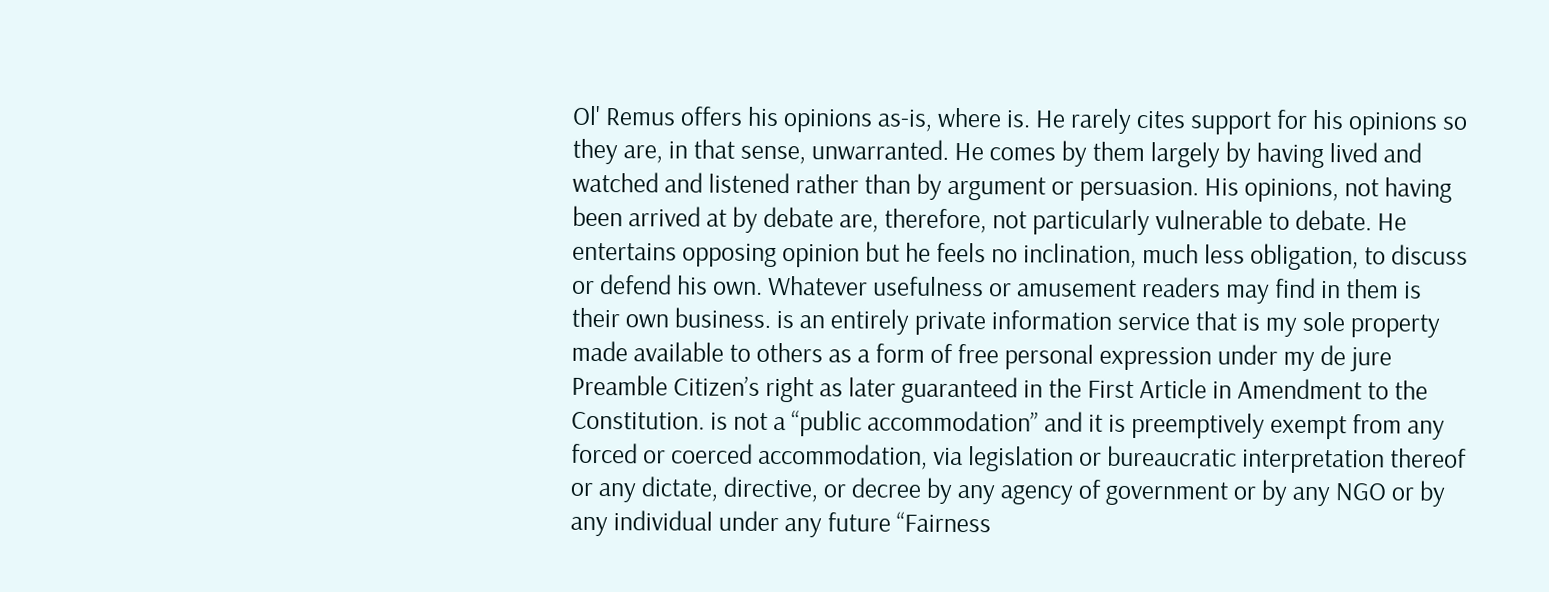Ol' Remus offers his opinions as-is, where is. He rarely cites support for his opinions so they are, in that sense, unwarranted. He comes by them largely by having lived and watched and listened rather than by argument or persuasion. His opinions, not having been arrived at by debate are, therefore, not particularly vulnerable to debate. He entertains opposing opinion but he feels no inclination, much less obligation, to discuss or defend his own. Whatever usefulness or amusement readers may find in them is their own business. is an entirely private information service that is my sole property made available to others as a form of free personal expression under my de jure Preamble Citizen’s right as later guaranteed in the First Article in Amendment to the Constitution. is not a “public accommodation” and it is preemptively exempt from any forced or coerced accommodation, via legislation or bureaucratic interpretation thereof or any dictate, directive, or decree by any agency of government or by any NGO or by any individual under any future “Fairness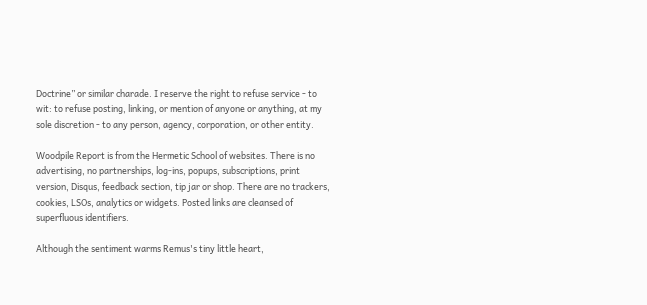Doctrine” or similar charade. I reserve the right to refuse service - to wit: to refuse posting, linking, or mention of anyone or anything, at my sole discretion - to any person, agency, corporation, or other entity.

Woodpile Report is from the Hermetic School of websites. There is no advertising, no partnerships, log-ins, popups, subscriptions, print version, Disqus, feedback section, tip jar or shop. There are no trackers, cookies, LSOs, analytics or widgets. Posted links are cleansed of superfluous identifiers.

Although the sentiment warms Remus's tiny little heart,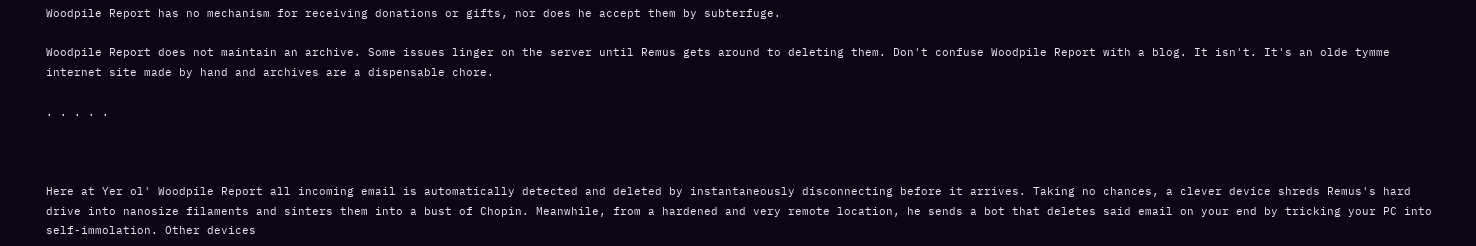Woodpile Report has no mechanism for receiving donations or gifts, nor does he accept them by subterfuge.

Woodpile Report does not maintain an archive. Some issues linger on the server until Remus gets around to deleting them. Don't confuse Woodpile Report with a blog. It isn't. It's an olde tymme internet site made by hand and archives are a dispensable chore.

. . . . .



Here at Yer ol' Woodpile Report all incoming email is automatically detected and deleted by instantaneously disconnecting before it arrives. Taking no chances, a clever device shreds Remus's hard drive into nanosize filaments and sinters them into a bust of Chopin. Meanwhile, from a hardened and very remote location, he sends a bot that deletes said email on your end by tricking your PC into self-immolation. Other devices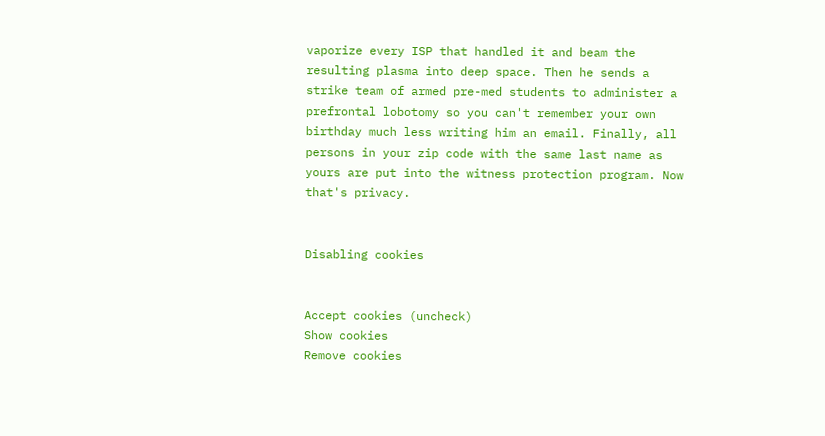vaporize every ISP that handled it and beam the resulting plasma into deep space. Then he sends a strike team of armed pre-med students to administer a prefrontal lobotomy so you can't remember your own birthday much less writing him an email. Finally, all persons in your zip code with the same last name as yours are put into the witness protection program. Now that's privacy.


Disabling cookies


Accept cookies (uncheck)
Show cookies
Remove cookies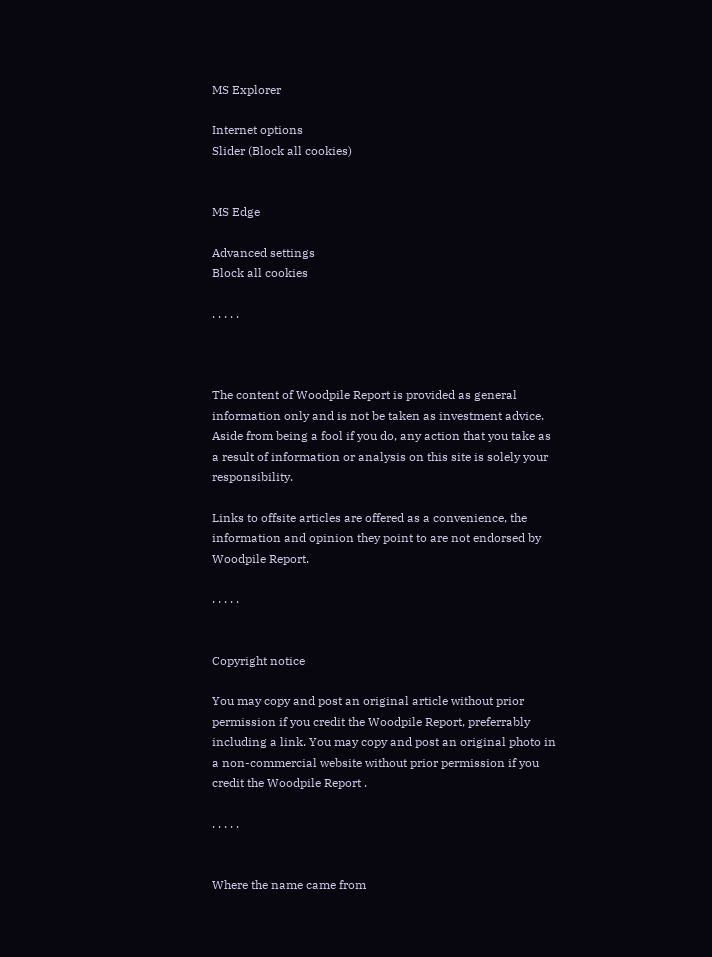MS Explorer

Internet options
Slider (Block all cookies)


MS Edge

Advanced settings
Block all cookies

. . . . .



The content of Woodpile Report is provided as general information only and is not be taken as investment advice. Aside from being a fool if you do, any action that you take as a result of information or analysis on this site is solely your responsibility.

Links to offsite articles are offered as a convenience, the information and opinion they point to are not endorsed by Woodpile Report.

. . . . .


Copyright notice

You may copy and post an original article without prior permission if you credit the Woodpile Report, preferrably including a link. You may copy and post an original photo in a non-commercial website without prior permission if you credit the Woodpile Report .

. . . . .


Where the name came from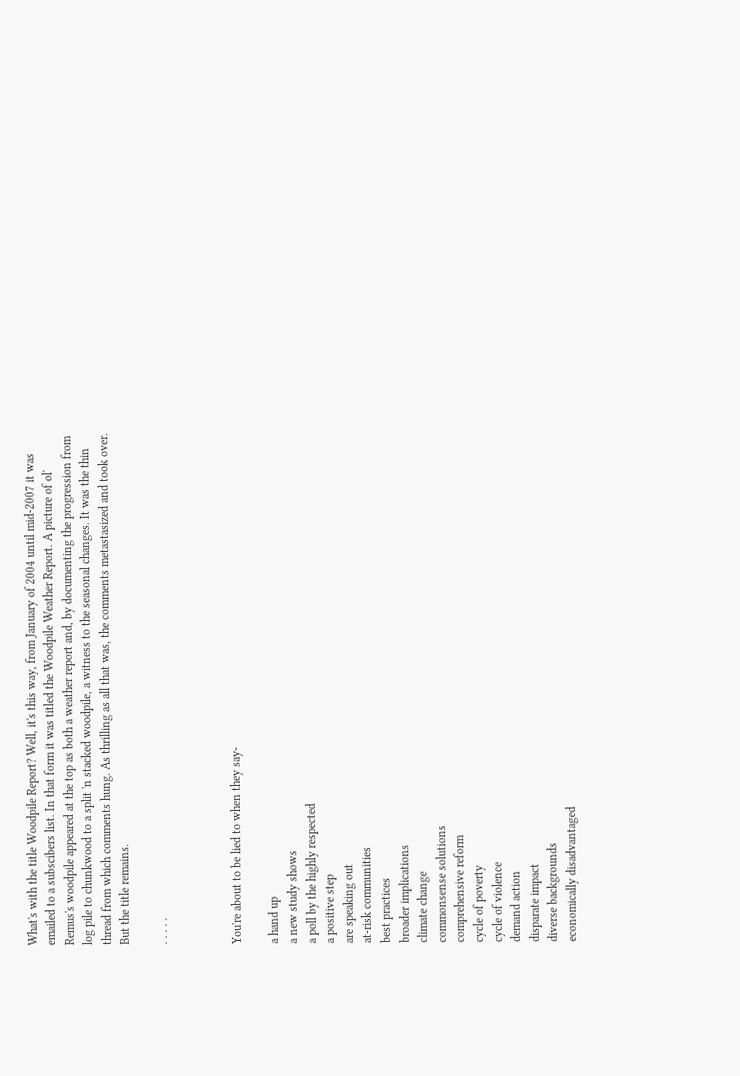What's with the title Woodpile Report? Well, it's this way, from January of 2004 until mid-2007 it was emailed to a subscibers list. In that form it was titled the Woodpile Weather Report. A picture of ol' Remus's woodpile appeared at the top as both a weather report and, by documenting the progression from log pile to chunkwood to a split 'n stacked woodpile, a witness to the seasonal changes. It was the thin thread from which comments hung. As thrilling as all that was, the comments metastasized and took over. But the title remains.

. . . . .



You're about to be lied to when they say-

a hand up
a new study shows
a poll by the highly respected
a positive step
are speaking out
at-risk communities
best practices
broader implications
climate change
commonsense solutions
comprehensive reform
cycle of poverty
cycle of violence
demand action
disparate impact
diverse backgrounds
economically disadvantaged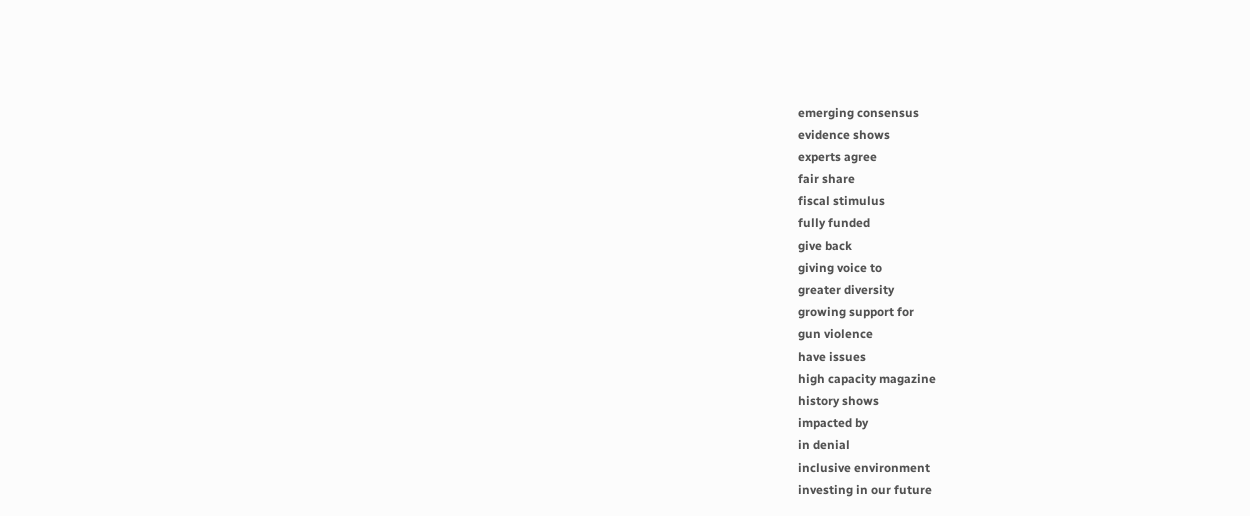emerging consensus
evidence shows
experts agree
fair share
fiscal stimulus
fully funded
give back
giving voice to
greater diversity
growing support for
gun violence
have issues
high capacity magazine
history shows
impacted by
in denial
inclusive environment
investing in our future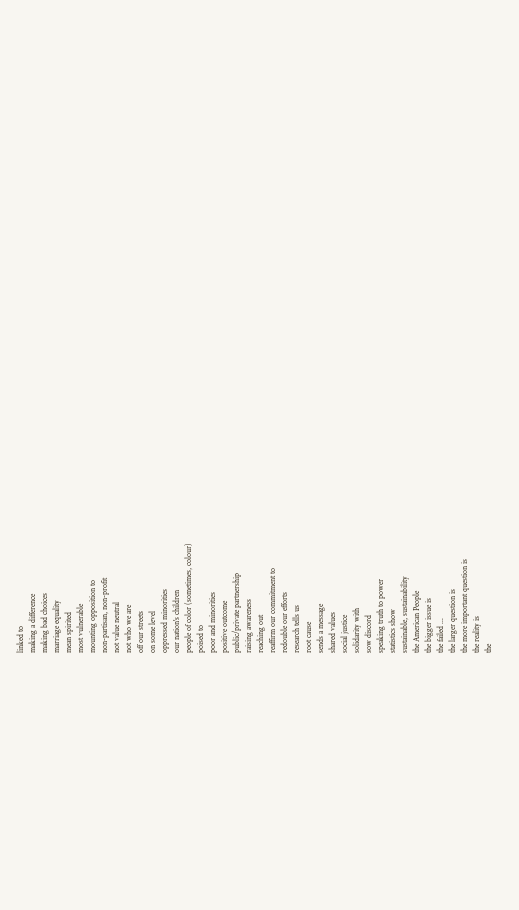linked to
making a difference
making bad choices
marriage equality
mean spirited
most vulnerable
mounting opposition to
non-partisan, non-profit
not value neutral
not who we are
off our streets
on some level
oppressed minorities
our nation's children
people of color (sometimes, colour)
poised to
poor and minorities
positive outcome
public/private partnership
raising awareness
reaching out
reaffirm our commitment to
redouble our efforts
research tells us
root cause
sends a message
shared values
social justice
solidarity with
sow discord
speaking truth to power
statistics show
sustainable, sustainability
the American People
the bigger issue is
the failed ...
the larger question is
the more important question is
the reality is
the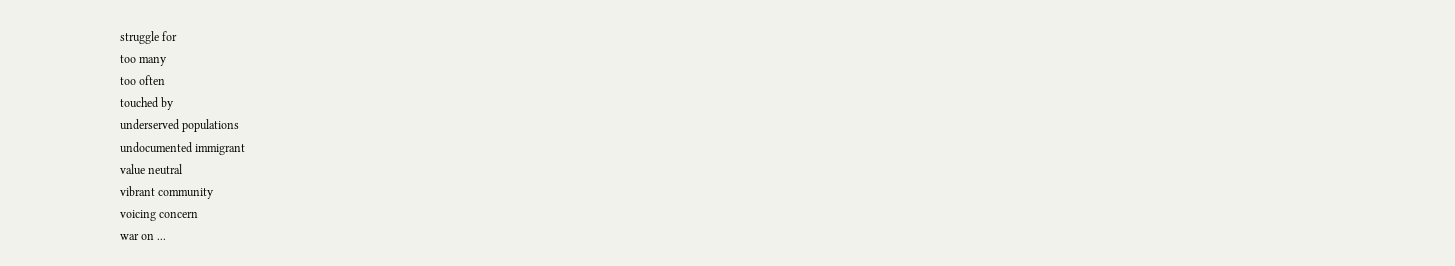struggle for
too many
too often
touched by
underserved populations
undocumented immigrant
value neutral
vibrant community
voicing concern
war on ...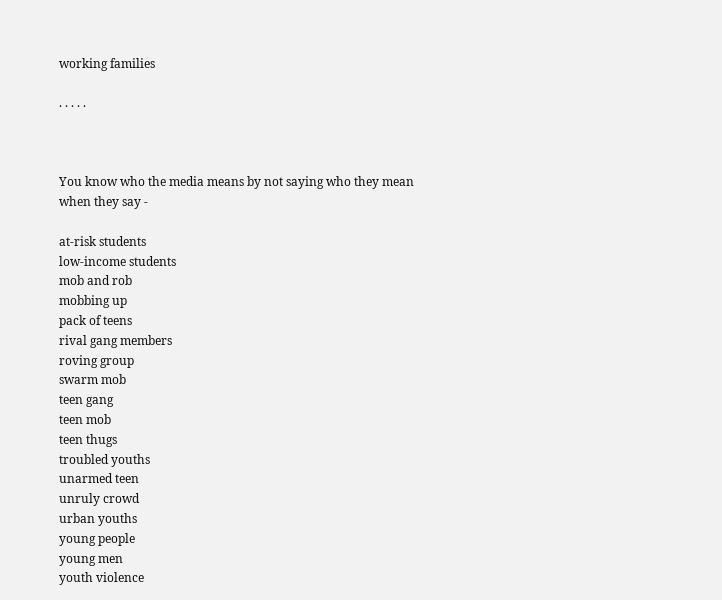working families

. . . . .



You know who the media means by not saying who they mean when they say -

at-risk students
low-income students
mob and rob
mobbing up
pack of teens
rival gang members
roving group
swarm mob
teen gang
teen mob
teen thugs
troubled youths
unarmed teen
unruly crowd
urban youths
young people
young men
youth violence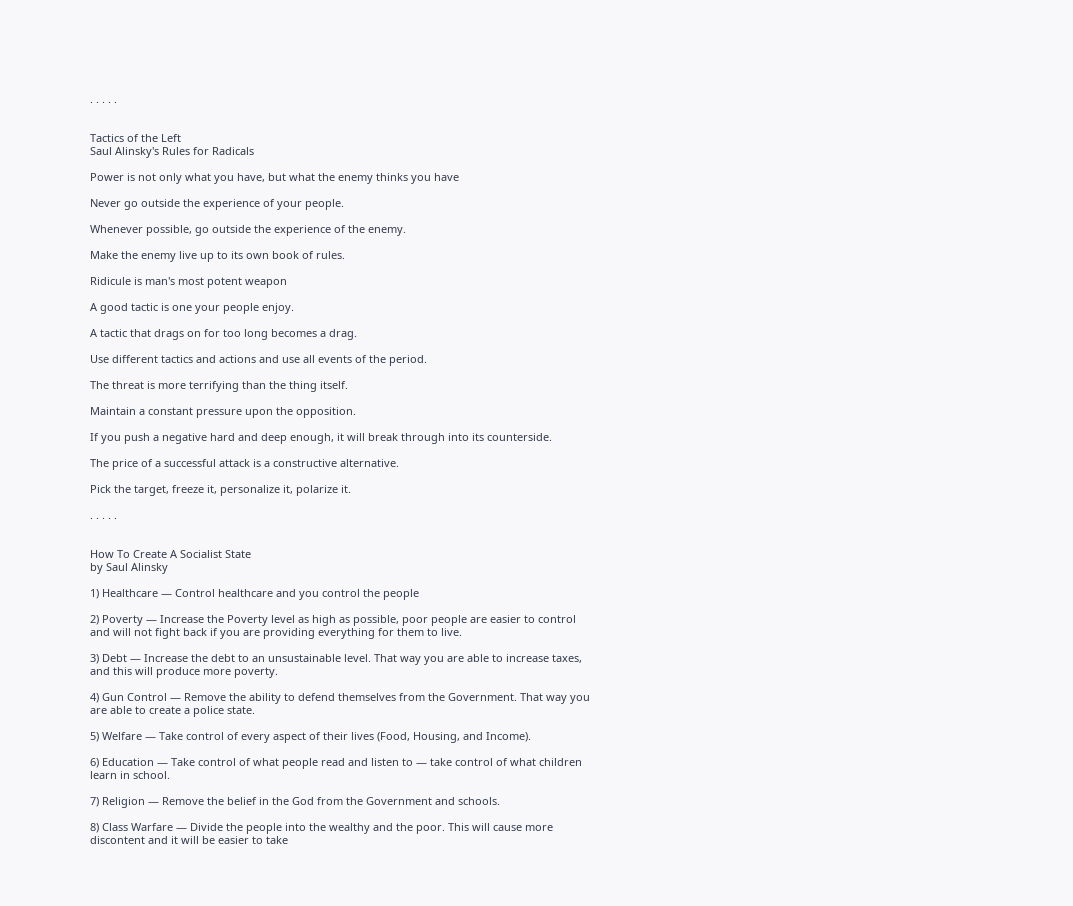. . . . .


Tactics of the Left
Saul Alinsky's Rules for Radicals

Power is not only what you have, but what the enemy thinks you have

Never go outside the experience of your people.

Whenever possible, go outside the experience of the enemy.

Make the enemy live up to its own book of rules.

Ridicule is man's most potent weapon

A good tactic is one your people enjoy.

A tactic that drags on for too long becomes a drag.

Use different tactics and actions and use all events of the period.

The threat is more terrifying than the thing itself.

Maintain a constant pressure upon the opposition.

If you push a negative hard and deep enough, it will break through into its counterside.

The price of a successful attack is a constructive alternative.

Pick the target, freeze it, personalize it, polarize it.

. . . . .


How To Create A Socialist State
by Saul Alinsky

1) Healthcare — Control healthcare and you control the people

2) Poverty — Increase the Poverty level as high as possible, poor people are easier to control and will not fight back if you are providing everything for them to live.

3) Debt — Increase the debt to an unsustainable level. That way you are able to increase taxes, and this will produce more poverty.

4) Gun Control — Remove the ability to defend themselves from the Government. That way you are able to create a police state.

5) Welfare — Take control of every aspect of their lives (Food, Housing, and Income).

6) Education — Take control of what people read and listen to — take control of what children learn in school.

7) Religion — Remove the belief in the God from the Government and schools.

8) Class Warfare — Divide the people into the wealthy and the poor. This will cause more discontent and it will be easier to take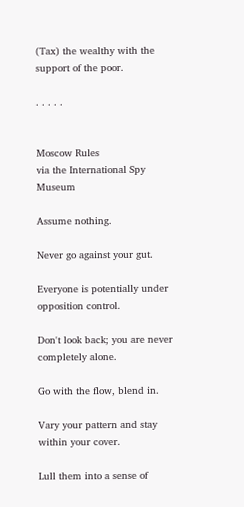(Tax) the wealthy with the support of the poor.

. . . . .


Moscow Rules
via the International Spy Museum

Assume nothing.

Never go against your gut.

Everyone is potentially under opposition control.

Don't look back; you are never completely alone.

Go with the flow, blend in.

Vary your pattern and stay within your cover.

Lull them into a sense of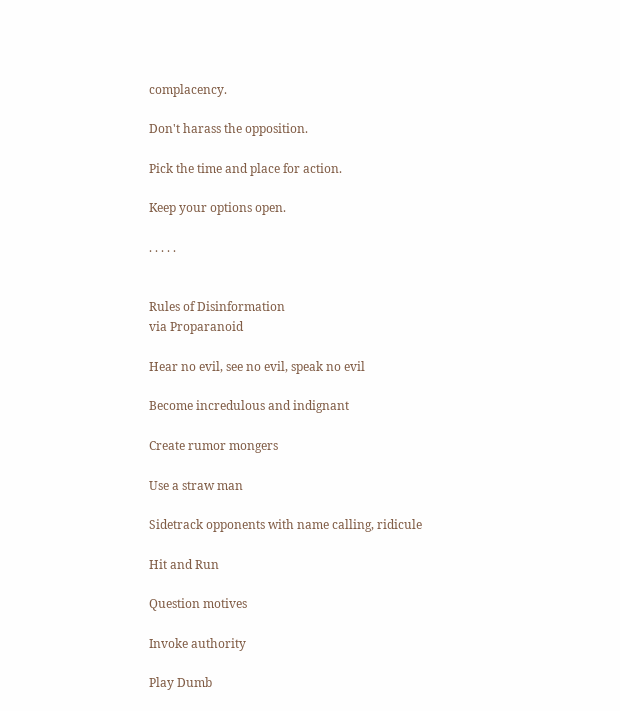complacency.

Don't harass the opposition.

Pick the time and place for action.

Keep your options open.

. . . . .


Rules of Disinformation
via Proparanoid

Hear no evil, see no evil, speak no evil

Become incredulous and indignant

Create rumor mongers

Use a straw man

Sidetrack opponents with name calling, ridicule

Hit and Run

Question motives

Invoke authority

Play Dumb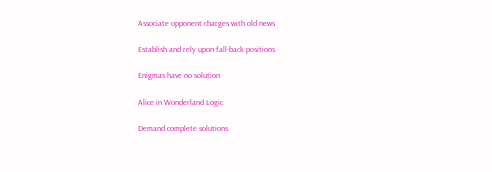Associate opponent charges with old news

Establish and rely upon fall-back positions

Enigmas have no solution

Alice in Wonderland Logic

Demand complete solutions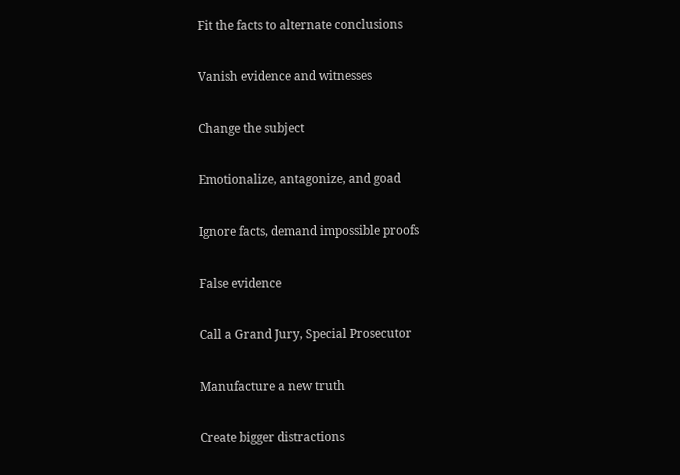Fit the facts to alternate conclusions

Vanish evidence and witnesses

Change the subject

Emotionalize, antagonize, and goad

Ignore facts, demand impossible proofs

False evidence

Call a Grand Jury, Special Prosecutor

Manufacture a new truth

Create bigger distractions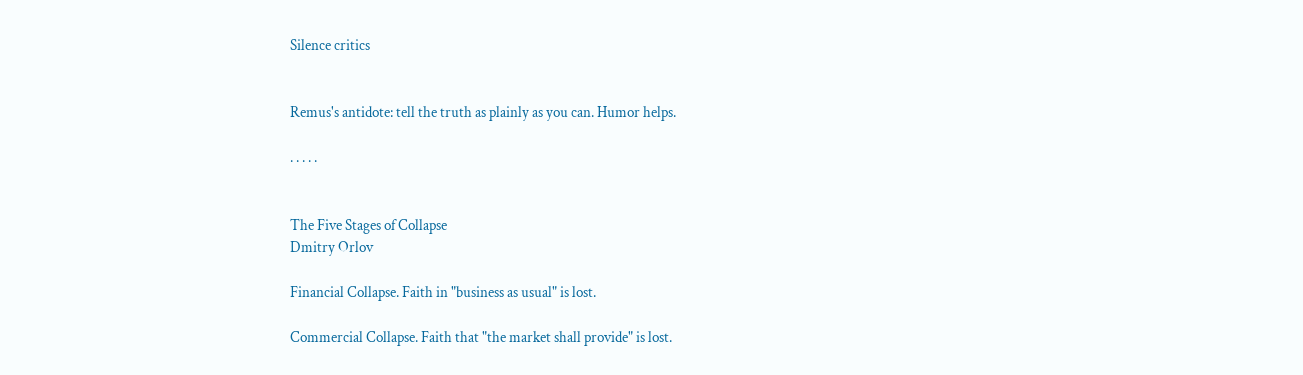Silence critics


Remus's antidote: tell the truth as plainly as you can. Humor helps.

. . . . .


The Five Stages of Collapse
Dmitry Orlov

Financial Collapse. Faith in "business as usual" is lost.

Commercial Collapse. Faith that "the market shall provide" is lost.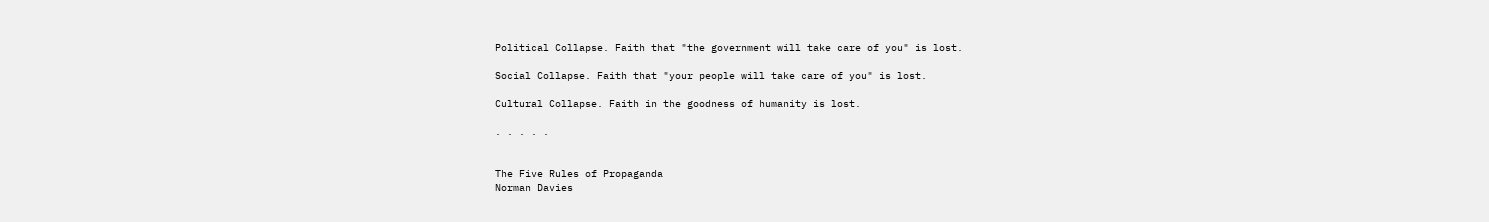Political Collapse. Faith that "the government will take care of you" is lost.

Social Collapse. Faith that "your people will take care of you" is lost.

Cultural Collapse. Faith in the goodness of humanity is lost.

. . . . .


The Five Rules of Propaganda
Norman Davies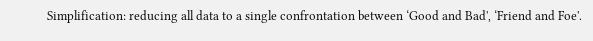Simplification: reducing all data to a single confrontation between ‘Good and Bad', ‘Friend and Foe'.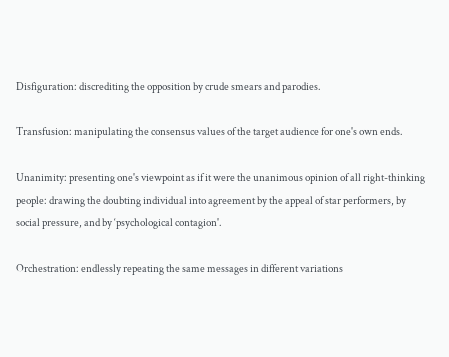Disfiguration: discrediting the opposition by crude smears and parodies.

Transfusion: manipulating the consensus values of the target audience for one's own ends.

Unanimity: presenting one's viewpoint as if it were the unanimous opinion of all right-thinking people: drawing the doubting individual into agreement by the appeal of star performers, by social pressure, and by ‘psychological contagion'.

Orchestration: endlessly repeating the same messages in different variations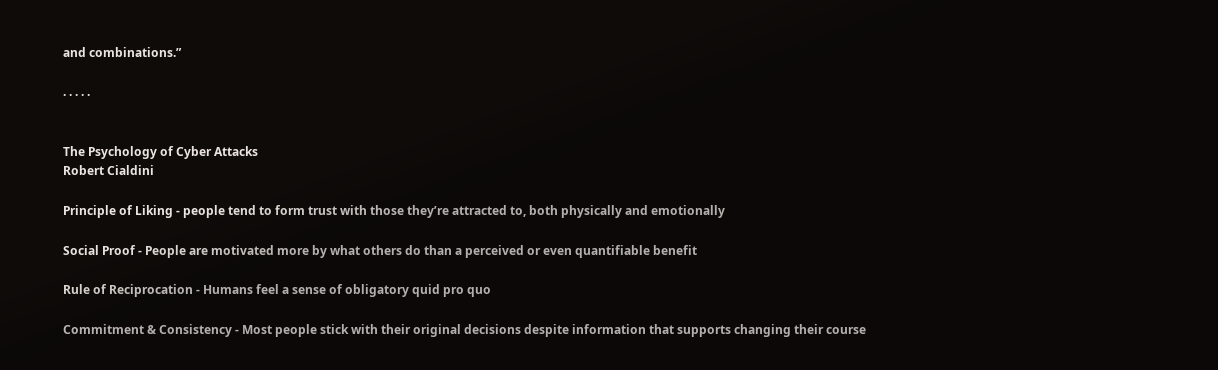and combinations.”

. . . . .


The Psychology of Cyber Attacks
Robert Cialdini

Principle of Liking - people tend to form trust with those they’re attracted to, both physically and emotionally

Social Proof - People are motivated more by what others do than a perceived or even quantifiable benefit

Rule of Reciprocation - Humans feel a sense of obligatory quid pro quo

Commitment & Consistency - Most people stick with their original decisions despite information that supports changing their course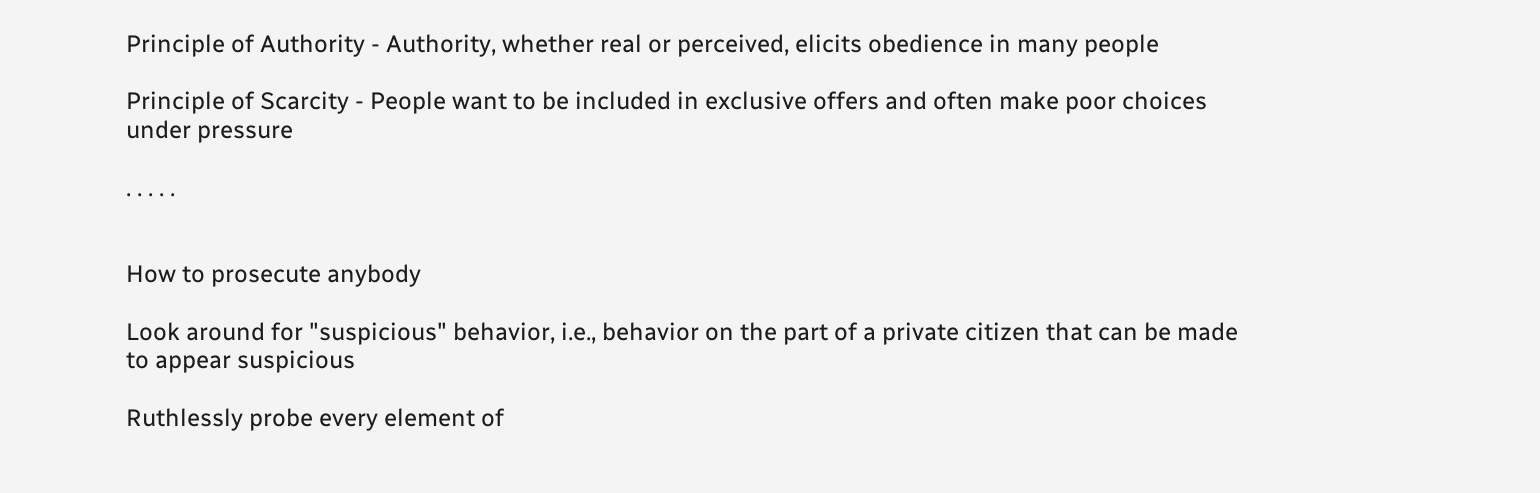Principle of Authority - Authority, whether real or perceived, elicits obedience in many people

Principle of Scarcity - People want to be included in exclusive offers and often make poor choices under pressure

. . . . .


How to prosecute anybody

Look around for "suspicious" behavior, i.e., behavior on the part of a private citizen that can be made to appear suspicious

Ruthlessly probe every element of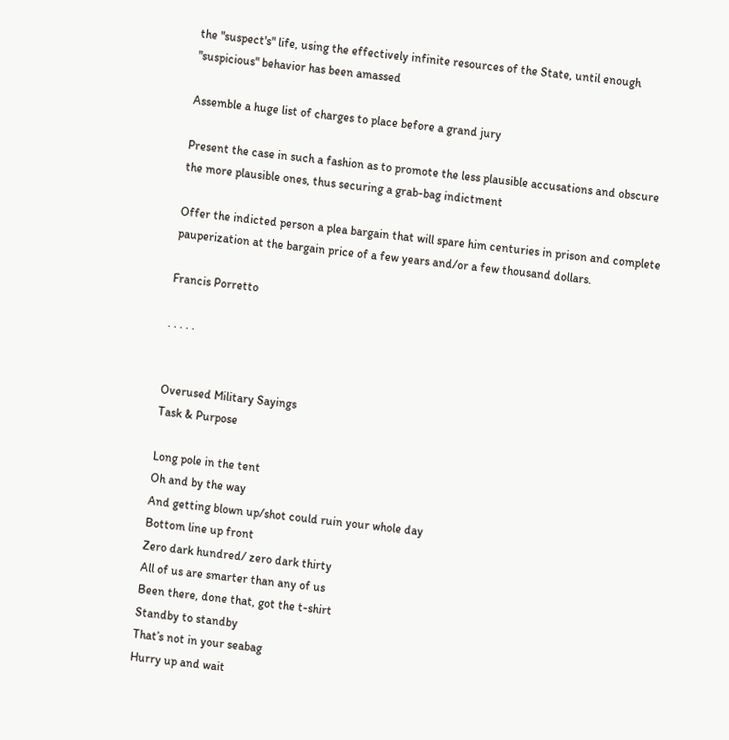the "suspect's" life, using the effectively infinite resources of the State, until enough "suspicious" behavior has been amassed

Assemble a huge list of charges to place before a grand jury

Present the case in such a fashion as to promote the less plausible accusations and obscure the more plausible ones, thus securing a grab-bag indictment

Offer the indicted person a plea bargain that will spare him centuries in prison and complete pauperization at the bargain price of a few years and/or a few thousand dollars.

Francis Porretto

. . . . .


Overused Military Sayings
Task & Purpose

Long pole in the tent
Oh and by the way
And getting blown up/shot could ruin your whole day
Bottom line up front
Zero dark hundred/ zero dark thirty
All of us are smarter than any of us
Been there, done that, got the t-shirt
Standby to standby
That’s not in your seabag
Hurry up and wait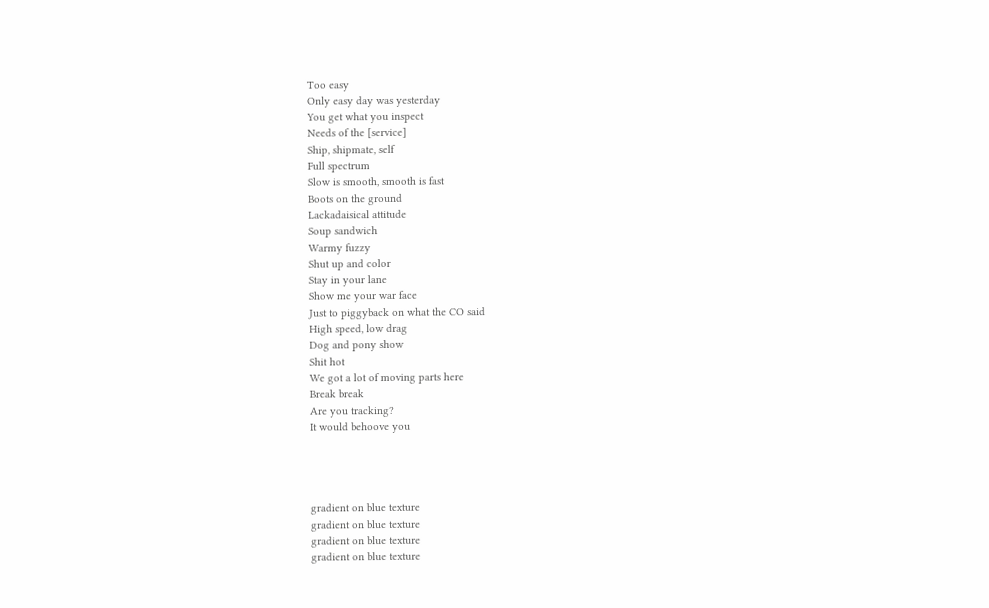Too easy
Only easy day was yesterday
You get what you inspect
Needs of the [service]
Ship, shipmate, self
Full spectrum
Slow is smooth, smooth is fast
Boots on the ground
Lackadaisical attitude
Soup sandwich
Warmy fuzzy
Shut up and color
Stay in your lane
Show me your war face
Just to piggyback on what the CO said
High speed, low drag
Dog and pony show
Shit hot
We got a lot of moving parts here
Break break
Are you tracking?
It would behoove you




gradient on blue texture
gradient on blue texture
gradient on blue texture
gradient on blue texture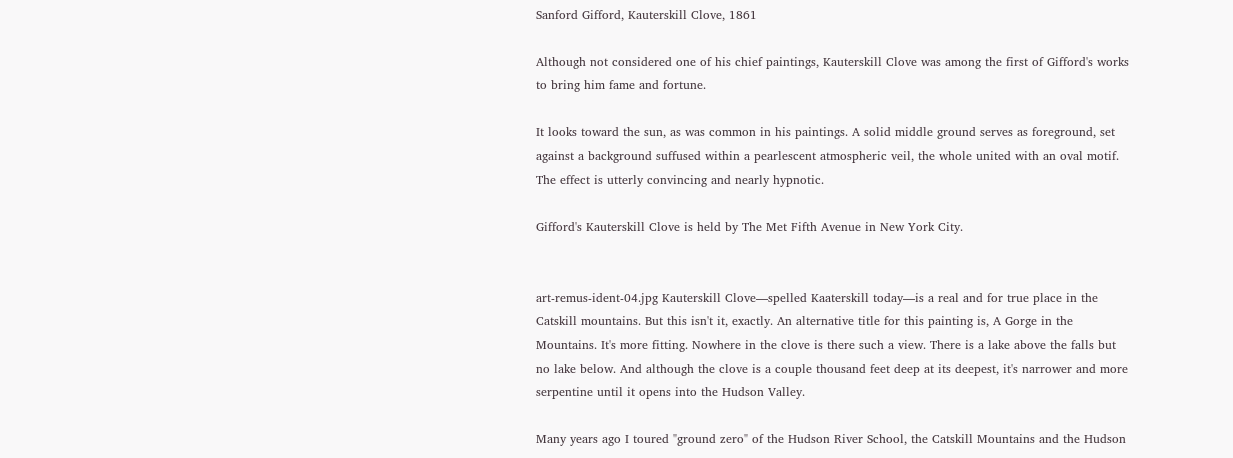Sanford Gifford, Kauterskill Clove, 1861

Although not considered one of his chief paintings, Kauterskill Clove was among the first of Gifford's works to bring him fame and fortune.

It looks toward the sun, as was common in his paintings. A solid middle ground serves as foreground, set against a background suffused within a pearlescent atmospheric veil, the whole united with an oval motif. The effect is utterly convincing and nearly hypnotic.

Gifford's Kauterskill Clove is held by The Met Fifth Avenue in New York City.


art-remus-ident-04.jpg Kauterskill Clove—spelled Kaaterskill today—is a real and for true place in the Catskill mountains. But this isn't it, exactly. An alternative title for this painting is, A Gorge in the Mountains. It's more fitting. Nowhere in the clove is there such a view. There is a lake above the falls but no lake below. And although the clove is a couple thousand feet deep at its deepest, it's narrower and more serpentine until it opens into the Hudson Valley.

Many years ago I toured "ground zero" of the Hudson River School, the Catskill Mountains and the Hudson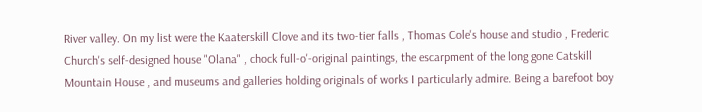River valley. On my list were the Kaaterskill Clove and its two-tier falls , Thomas Cole's house and studio , Frederic Church's self-designed house "Olana" , chock full-o'-original paintings, the escarpment of the long gone Catskill Mountain House , and museums and galleries holding originals of works I particularly admire. Being a barefoot boy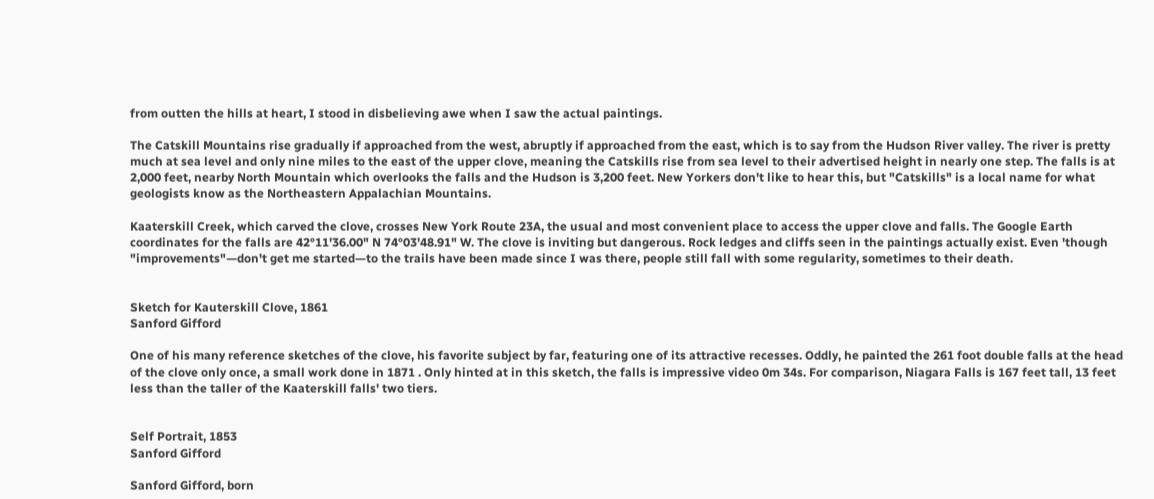from outten the hills at heart, I stood in disbelieving awe when I saw the actual paintings.

The Catskill Mountains rise gradually if approached from the west, abruptly if approached from the east, which is to say from the Hudson River valley. The river is pretty much at sea level and only nine miles to the east of the upper clove, meaning the Catskills rise from sea level to their advertised height in nearly one step. The falls is at 2,000 feet, nearby North Mountain which overlooks the falls and the Hudson is 3,200 feet. New Yorkers don't like to hear this, but "Catskills" is a local name for what geologists know as the Northeastern Appalachian Mountains.

Kaaterskill Creek, which carved the clove, crosses New York Route 23A, the usual and most convenient place to access the upper clove and falls. The Google Earth coordinates for the falls are 42°11'36.00" N 74°03'48.91" W. The clove is inviting but dangerous. Rock ledges and cliffs seen in the paintings actually exist. Even 'though "improvements"—don't get me started—to the trails have been made since I was there, people still fall with some regularity, sometimes to their death.


Sketch for Kauterskill Clove, 1861
Sanford Gifford

One of his many reference sketches of the clove, his favorite subject by far, featuring one of its attractive recesses. Oddly, he painted the 261 foot double falls at the head of the clove only once, a small work done in 1871 . Only hinted at in this sketch, the falls is impressive video 0m 34s. For comparison, Niagara Falls is 167 feet tall, 13 feet less than the taller of the Kaaterskill falls' two tiers.


Self Portrait, 1853
Sanford Gifford

Sanford Gifford, born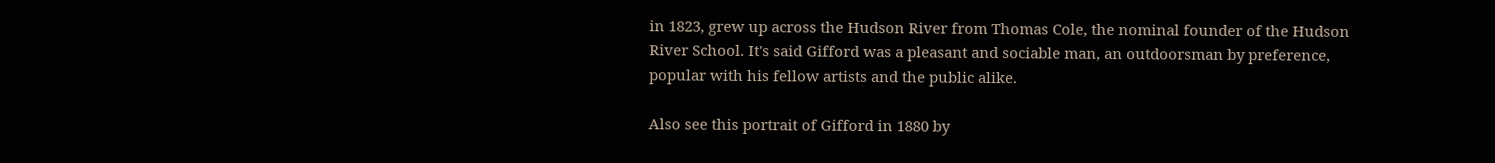in 1823, grew up across the Hudson River from Thomas Cole, the nominal founder of the Hudson River School. It's said Gifford was a pleasant and sociable man, an outdoorsman by preference, popular with his fellow artists and the public alike.

Also see this portrait of Gifford in 1880 by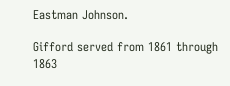Eastman Johnson.

Gifford served from 1861 through 1863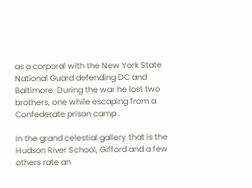as a corporal with the New York State National Guard defending DC and Baltimore. During the war he lost two brothers, one while escaping from a Confederate prison camp .

In the grand celestial gallery that is the Hudson River School, Gifford and a few others rate an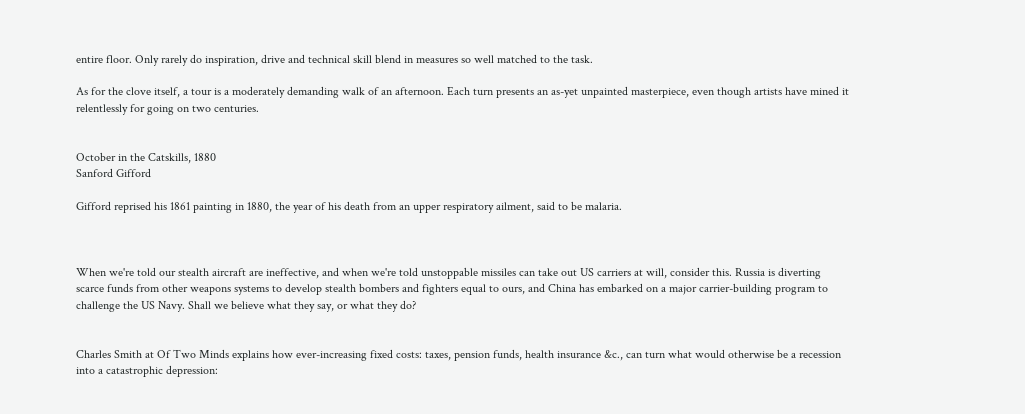entire floor. Only rarely do inspiration, drive and technical skill blend in measures so well matched to the task.

As for the clove itself, a tour is a moderately demanding walk of an afternoon. Each turn presents an as-yet unpainted masterpiece, even though artists have mined it relentlessly for going on two centuries.


October in the Catskills, 1880
Sanford Gifford

Gifford reprised his 1861 painting in 1880, the year of his death from an upper respiratory ailment, said to be malaria.



When we're told our stealth aircraft are ineffective, and when we're told unstoppable missiles can take out US carriers at will, consider this. Russia is diverting scarce funds from other weapons systems to develop stealth bombers and fighters equal to ours, and China has embarked on a major carrier-building program to challenge the US Navy. Shall we believe what they say, or what they do?


Charles Smith at Of Two Minds explains how ever-increasing fixed costs: taxes, pension funds, health insurance &c., can turn what would otherwise be a recession into a catastrophic depression: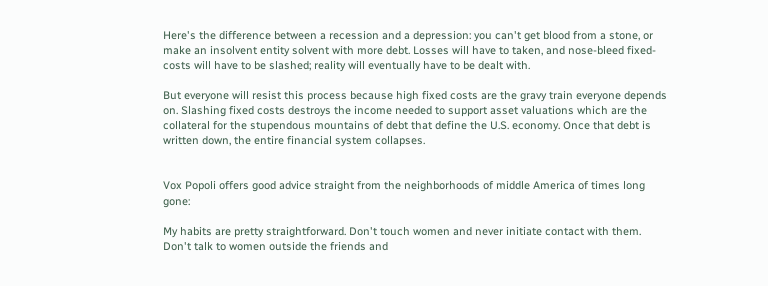Here's the difference between a recession and a depression: you can't get blood from a stone, or make an insolvent entity solvent with more debt. Losses will have to taken, and nose-bleed fixed-costs will have to be slashed; reality will eventually have to be dealt with.

But everyone will resist this process because high fixed costs are the gravy train everyone depends on. Slashing fixed costs destroys the income needed to support asset valuations which are the collateral for the stupendous mountains of debt that define the U.S. economy. Once that debt is written down, the entire financial system collapses.


Vox Popoli offers good advice straight from the neighborhoods of middle America of times long gone:

My habits are pretty straightforward. Don't touch women and never initiate contact with them. Don't talk to women outside the friends and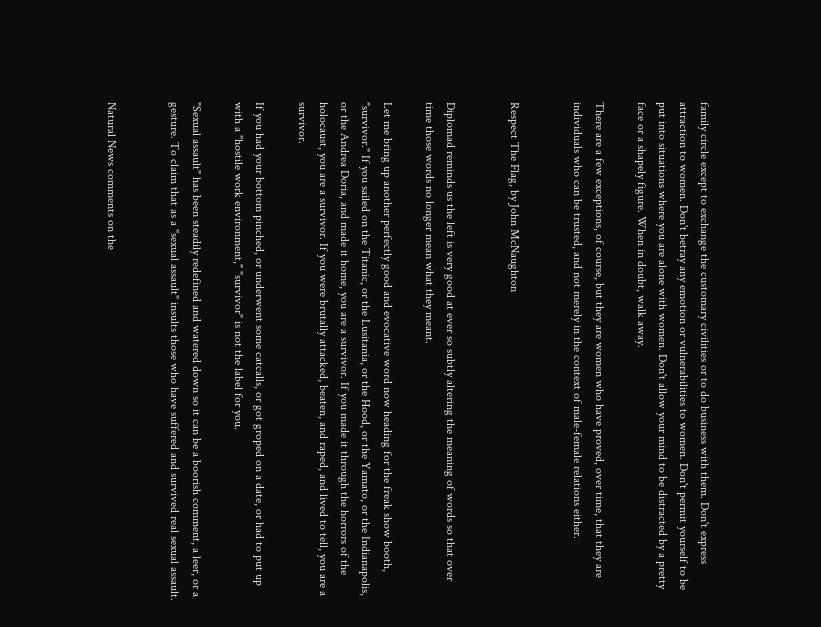family circle except to exchange the customary civilities or to do business with them. Don't express attraction to women. Don't betray any emotion or vulnerabilities to women. Don't permit yourself to be put into situations where you are alone with women. Don't allow your mind to be distracted by a pretty face or a shapely figure. When in doubt, walk away.

There are a few exceptions, of course, but they are women who have proved, over time, that they are individuals who can be trusted, and not merely in the context of male-female relations either.


Respect The Flag, by John McNaughton


Diplomad reminds us the left is very good at ever so subtly altering the meaning of words so that over time those words no longer mean what they meant.

Let me bring up another perfectly good and evocative word now heading for the freak show booth, "survivor." If you sailed on the Titanic, or the Lusitania, or the Hood, or the Yamato, or the Indianapolis, or the Andrea Doria, and made it home, you are a survivor. If you made it through the horrors of the holocaust, you are a survivor. If you were brutally attacked, beaten, and raped, and lived to tell, you are a survivor.

If you had your bottom pinched, or underwent some catcalls, or got groped on a date, or had to put up with a "hostile work environment," "survivor" is not the label for you.

"Sexual assault" has been steadily redefined and watered down so it can be a boorish comment, a leer, or a gesture. To claim that as a "sexual assault" insults those who have suffered and survived real sexual assault.


Natural News comments on the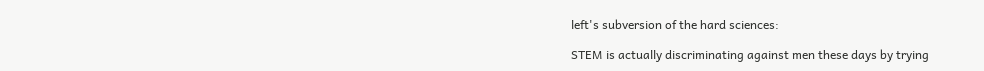left's subversion of the hard sciences:

STEM is actually discriminating against men these days by trying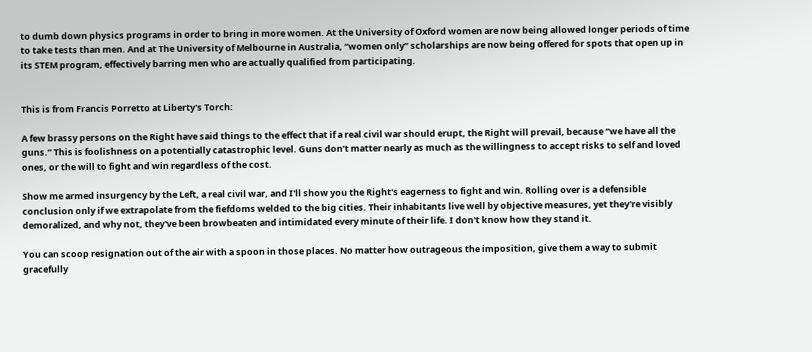to dumb down physics programs in order to bring in more women. At the University of Oxford women are now being allowed longer periods of time to take tests than men. And at The University of Melbourne in Australia, “women only” scholarships are now being offered for spots that open up in its STEM program, effectively barring men who are actually qualified from participating.


This is from Francis Porretto at Liberty's Torch:

A few brassy persons on the Right have said things to the effect that if a real civil war should erupt, the Right will prevail, because “we have all the guns.” This is foolishness on a potentially catastrophic level. Guns don’t matter nearly as much as the willingness to accept risks to self and loved ones, or the will to fight and win regardless of the cost.

Show me armed insurgency by the Left, a real civil war, and I'll show you the Right's eagerness to fight and win. Rolling over is a defensible conclusion only if we extrapolate from the fiefdoms welded to the big cities. Their inhabitants live well by objective measures, yet they're visibly demoralized, and why not, they've been browbeaten and intimidated every minute of their life. I don't know how they stand it.

You can scoop resignation out of the air with a spoon in those places. No matter how outrageous the imposition, give them a way to submit gracefully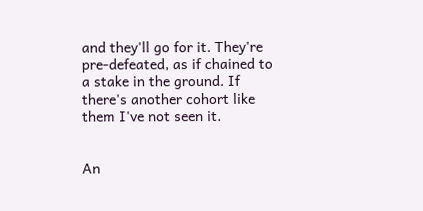and they'll go for it. They're pre-defeated, as if chained to a stake in the ground. If there's another cohort like them I've not seen it.


An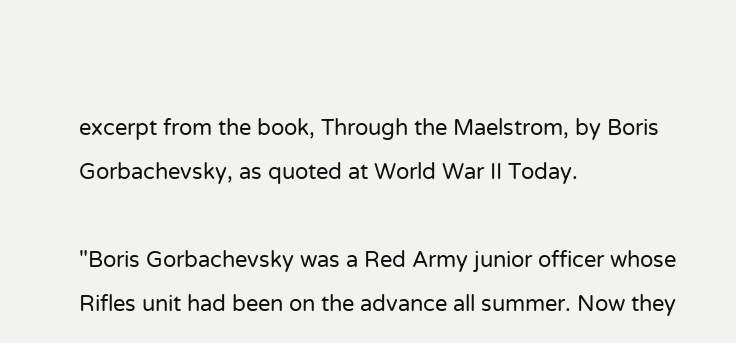excerpt from the book, Through the Maelstrom, by Boris Gorbachevsky, as quoted at World War II Today.

"Boris Gorbachevsky was a Red Army junior officer whose Rifles unit had been on the advance all summer. Now they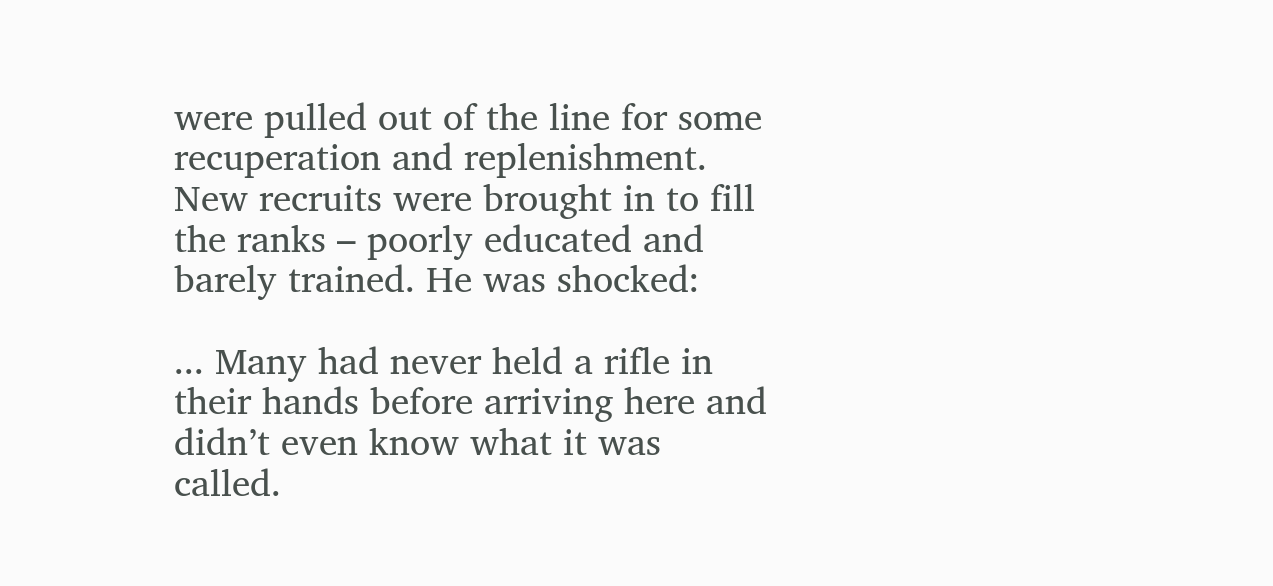were pulled out of the line for some recuperation and replenishment. New recruits were brought in to fill the ranks – poorly educated and barely trained. He was shocked:

... Many had never held a rifle in their hands before arriving here and didn’t even know what it was called.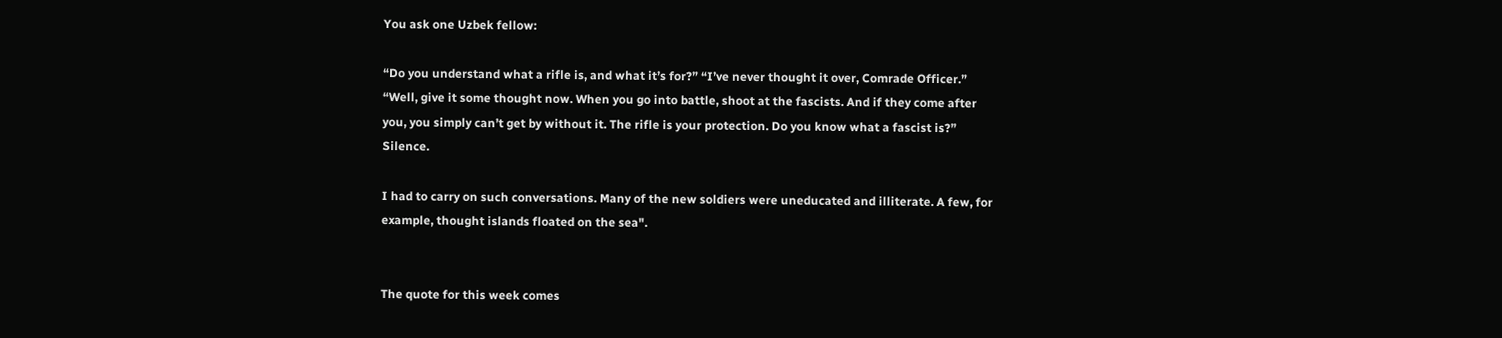You ask one Uzbek fellow:

“Do you understand what a rifle is, and what it’s for?” “I’ve never thought it over, Comrade Officer.” “Well, give it some thought now. When you go into battle, shoot at the fascists. And if they come after you, you simply can’t get by without it. The rifle is your protection. Do you know what a fascist is?” Silence.

I had to carry on such conversations. Many of the new soldiers were uneducated and illiterate. A few, for example, thought islands floated on the sea".


The quote for this week comes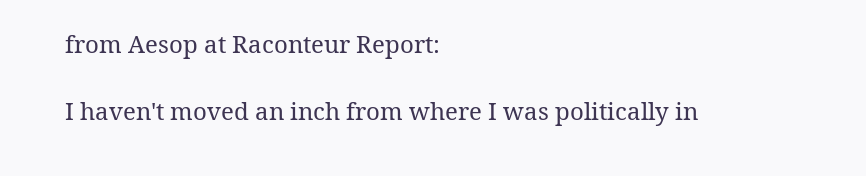from Aesop at Raconteur Report:

I haven't moved an inch from where I was politically in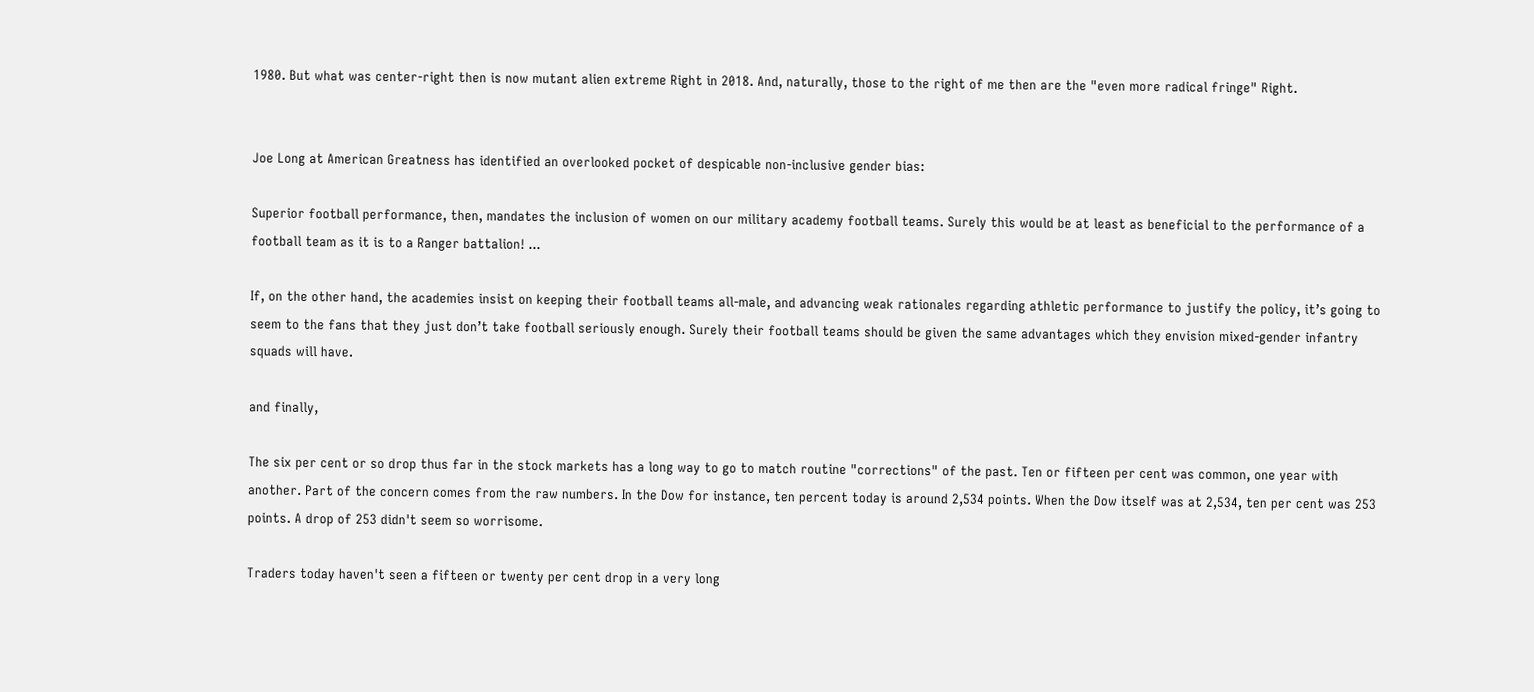1980. But what was center-right then is now mutant alien extreme Right in 2018. And, naturally, those to the right of me then are the "even more radical fringe" Right.


Joe Long at American Greatness has identified an overlooked pocket of despicable non-inclusive gender bias:

Superior football performance, then, mandates the inclusion of women on our military academy football teams. Surely this would be at least as beneficial to the performance of a football team as it is to a Ranger battalion! ...

If, on the other hand, the academies insist on keeping their football teams all-male, and advancing weak rationales regarding athletic performance to justify the policy, it’s going to seem to the fans that they just don’t take football seriously enough. Surely their football teams should be given the same advantages which they envision mixed-gender infantry squads will have.

and finally,

The six per cent or so drop thus far in the stock markets has a long way to go to match routine "corrections" of the past. Ten or fifteen per cent was common, one year with another. Part of the concern comes from the raw numbers. In the Dow for instance, ten percent today is around 2,534 points. When the Dow itself was at 2,534, ten per cent was 253 points. A drop of 253 didn't seem so worrisome.

Traders today haven't seen a fifteen or twenty per cent drop in a very long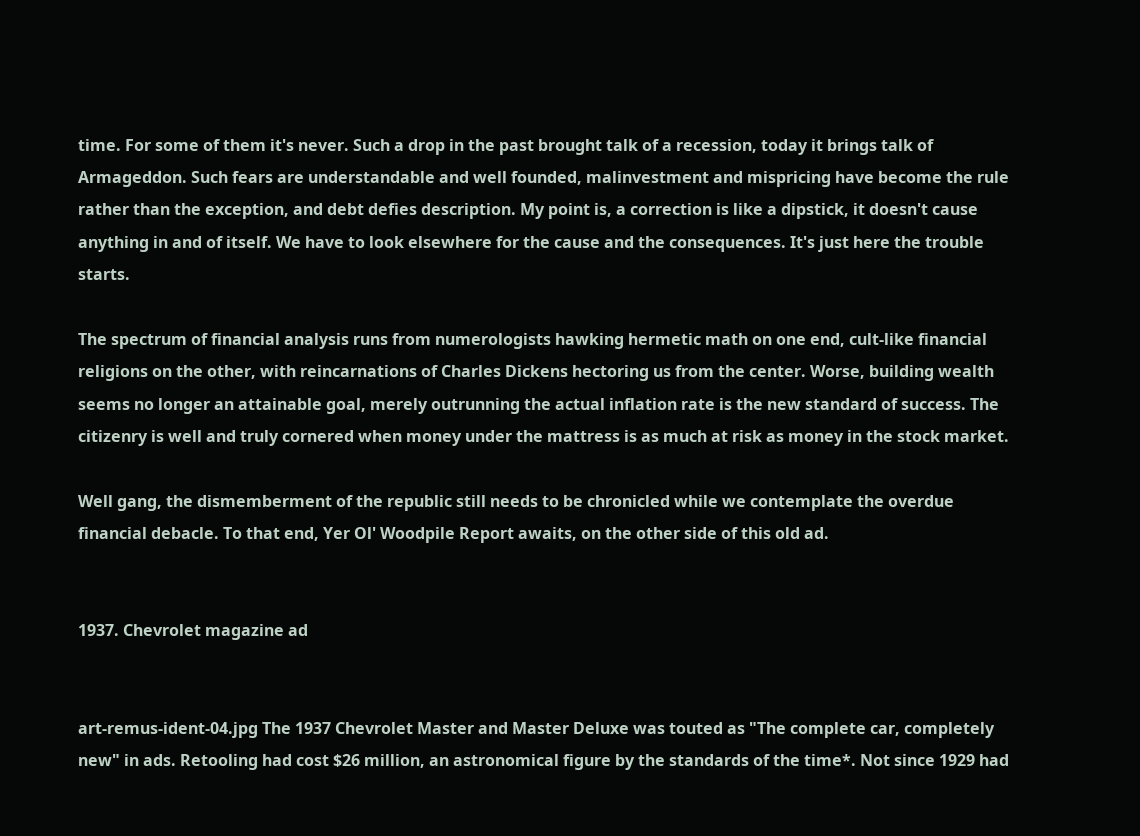time. For some of them it's never. Such a drop in the past brought talk of a recession, today it brings talk of Armageddon. Such fears are understandable and well founded, malinvestment and mispricing have become the rule rather than the exception, and debt defies description. My point is, a correction is like a dipstick, it doesn't cause anything in and of itself. We have to look elsewhere for the cause and the consequences. It's just here the trouble starts.

The spectrum of financial analysis runs from numerologists hawking hermetic math on one end, cult-like financial religions on the other, with reincarnations of Charles Dickens hectoring us from the center. Worse, building wealth seems no longer an attainable goal, merely outrunning the actual inflation rate is the new standard of success. The citizenry is well and truly cornered when money under the mattress is as much at risk as money in the stock market.

Well gang, the dismemberment of the republic still needs to be chronicled while we contemplate the overdue financial debacle. To that end, Yer Ol' Woodpile Report awaits, on the other side of this old ad.


1937. Chevrolet magazine ad


art-remus-ident-04.jpg The 1937 Chevrolet Master and Master Deluxe was touted as "The complete car, completely new" in ads. Retooling had cost $26 million, an astronomical figure by the standards of the time*. Not since 1929 had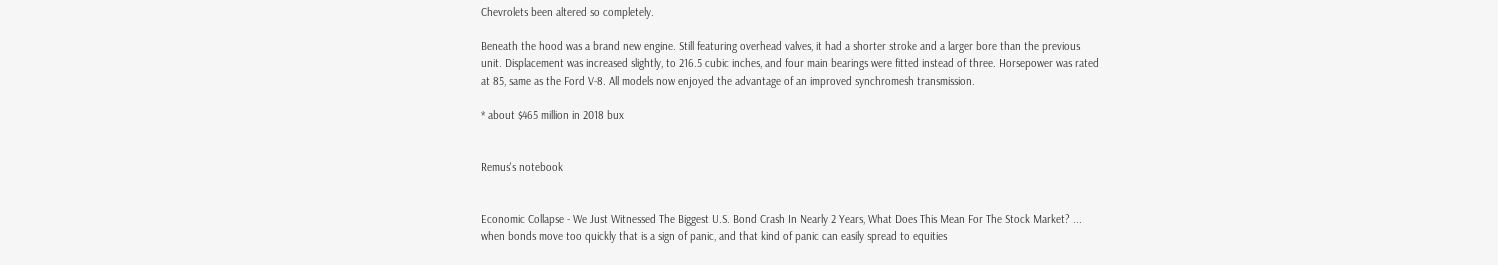Chevrolets been altered so completely.

Beneath the hood was a brand new engine. Still featuring overhead valves, it had a shorter stroke and a larger bore than the previous unit. Displacement was increased slightly, to 216.5 cubic inches, and four main bearings were fitted instead of three. Horsepower was rated at 85, same as the Ford V-8. All models now enjoyed the advantage of an improved synchromesh transmission.

* about $465 million in 2018 bux


Remus's notebook


Economic Collapse - We Just Witnessed The Biggest U.S. Bond Crash In Nearly 2 Years, What Does This Mean For The Stock Market? ... when bonds move too quickly that is a sign of panic, and that kind of panic can easily spread to equities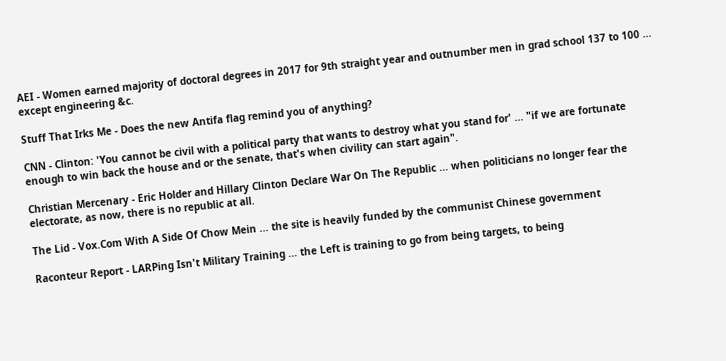AEI - Women earned majority of doctoral degrees in 2017 for 9th straight year and outnumber men in grad school 137 to 100 ... except engineering &c.

Stuff That Irks Me - Does the new Antifa flag remind you of anything?

CNN - Clinton: 'You cannot be civil with a political party that wants to destroy what you stand for' ... "if we are fortunate enough to win back the house and or the senate, that's when civility can start again".

Christian Mercenary - Eric Holder and Hillary Clinton Declare War On The Republic ... when politicians no longer fear the electorate, as now, there is no republic at all.

The Lid - Vox.Com With A Side Of Chow Mein ... the site is heavily funded by the communist Chinese government

Raconteur Report - LARPing Isn't Military Training ... the Left is training to go from being targets, to being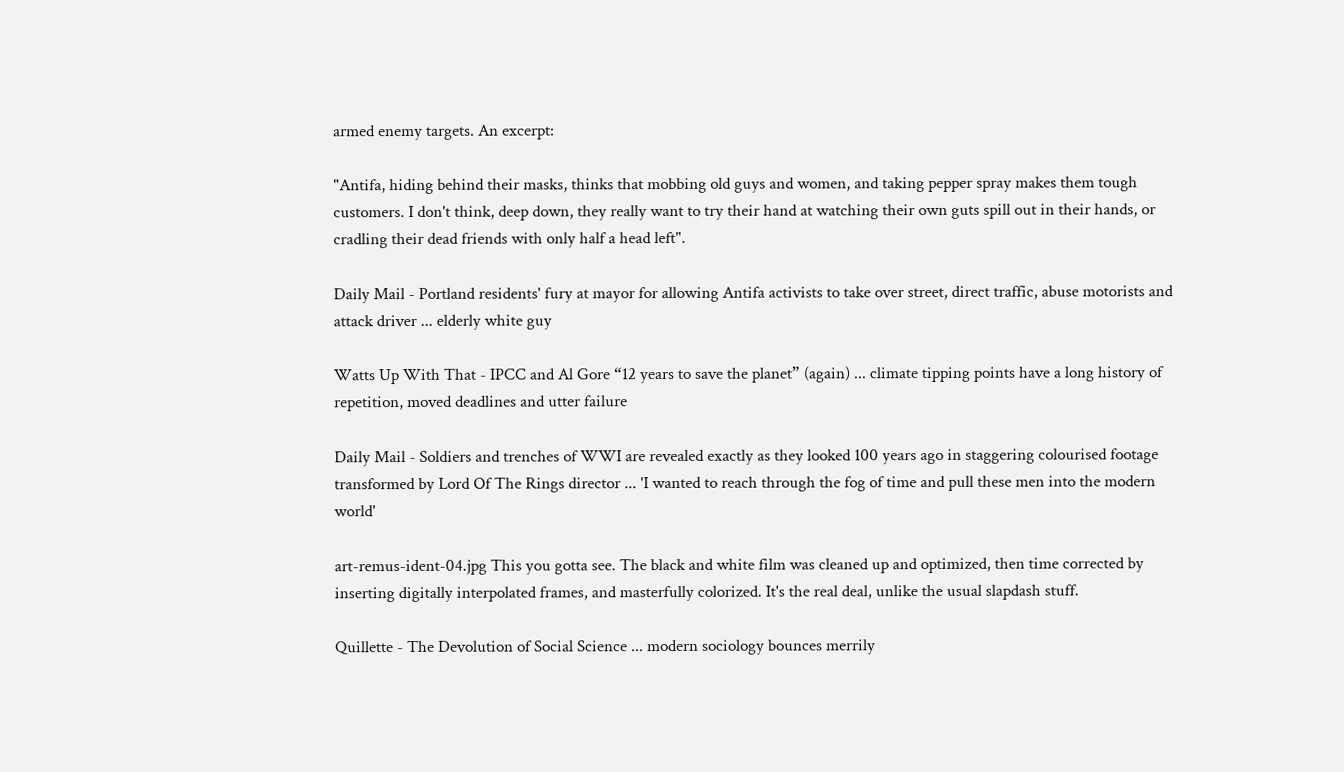armed enemy targets. An excerpt:

"Antifa, hiding behind their masks, thinks that mobbing old guys and women, and taking pepper spray makes them tough customers. I don't think, deep down, they really want to try their hand at watching their own guts spill out in their hands, or cradling their dead friends with only half a head left".

Daily Mail - Portland residents' fury at mayor for allowing Antifa activists to take over street, direct traffic, abuse motorists and attack driver ... elderly white guy

Watts Up With That - IPCC and Al Gore “12 years to save the planet” (again) ... climate tipping points have a long history of repetition, moved deadlines and utter failure

Daily Mail - Soldiers and trenches of WWI are revealed exactly as they looked 100 years ago in staggering colourised footage transformed by Lord Of The Rings director ... 'I wanted to reach through the fog of time and pull these men into the modern world'

art-remus-ident-04.jpg This you gotta see. The black and white film was cleaned up and optimized, then time corrected by inserting digitally interpolated frames, and masterfully colorized. It's the real deal, unlike the usual slapdash stuff.

Quillette - The Devolution of Social Science ... modern sociology bounces merrily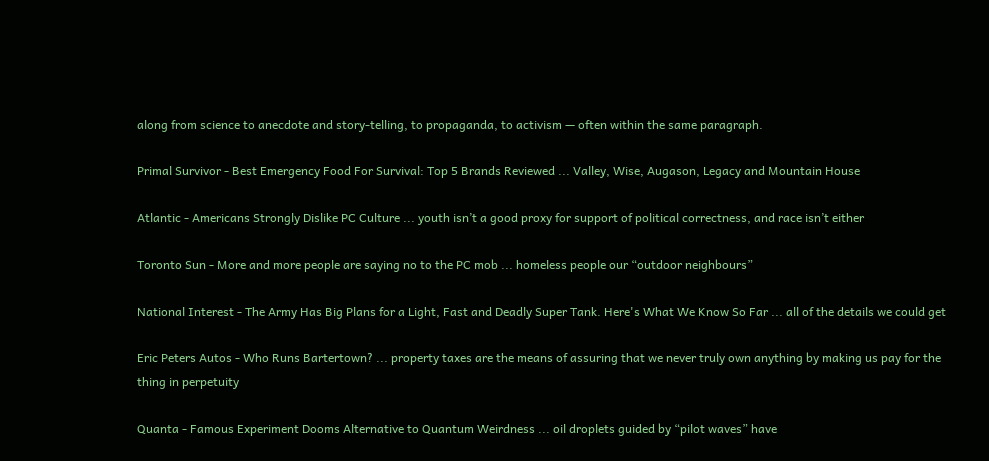along from science to anecdote and story-telling, to propaganda, to activism — often within the same paragraph.

Primal Survivor - Best Emergency Food For Survival: Top 5 Brands Reviewed ... Valley, Wise, Augason, Legacy and Mountain House

Atlantic - Americans Strongly Dislike PC Culture ... youth isn’t a good proxy for support of political correctness, and race isn’t either

Toronto Sun - More and more people are saying no to the PC mob ... homeless people our “outdoor neighbours”

National Interest - The Army Has Big Plans for a Light, Fast and Deadly Super Tank. Here's What We Know So Far ... all of the details we could get

Eric Peters Autos - Who Runs Bartertown? ... property taxes are the means of assuring that we never truly own anything by making us pay for the thing in perpetuity

Quanta - Famous Experiment Dooms Alternative to Quantum Weirdness ... oil droplets guided by “pilot waves” have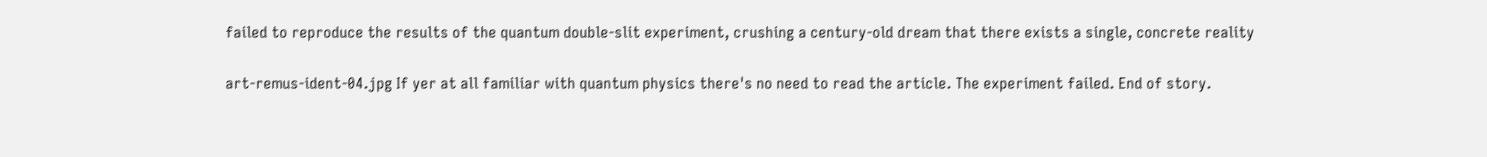failed to reproduce the results of the quantum double-slit experiment, crushing a century-old dream that there exists a single, concrete reality

art-remus-ident-04.jpg If yer at all familiar with quantum physics there's no need to read the article. The experiment failed. End of story.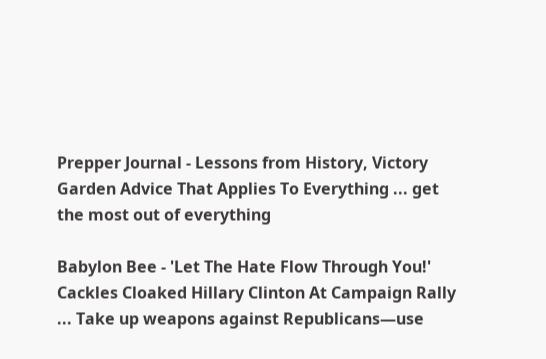Prepper Journal - Lessons from History, Victory Garden Advice That Applies To Everything ... get the most out of everything

Babylon Bee - 'Let The Hate Flow Through You!' Cackles Cloaked Hillary Clinton At Campaign Rally ... Take up weapons against Republicans—use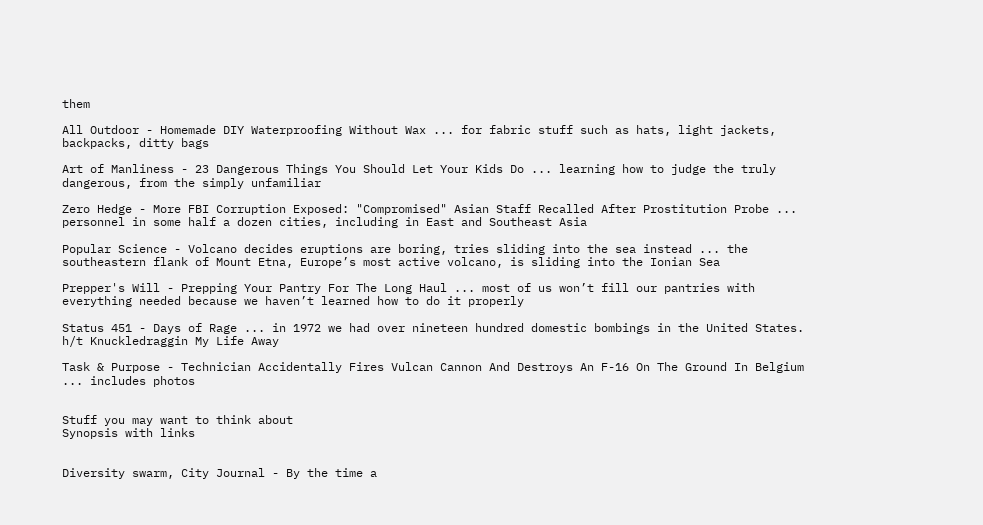them

All Outdoor - Homemade DIY Waterproofing Without Wax ... for fabric stuff such as hats, light jackets, backpacks, ditty bags

Art of Manliness - 23 Dangerous Things You Should Let Your Kids Do ... learning how to judge the truly dangerous, from the simply unfamiliar

Zero Hedge - More FBI Corruption Exposed: "Compromised" Asian Staff Recalled After Prostitution Probe ... personnel in some half a dozen cities, including in East and Southeast Asia

Popular Science - Volcano decides eruptions are boring, tries sliding into the sea instead ... the southeastern flank of Mount Etna, Europe’s most active volcano, is sliding into the Ionian Sea

Prepper's Will - Prepping Your Pantry For The Long Haul ... most of us won’t fill our pantries with everything needed because we haven’t learned how to do it properly

Status 451 - Days of Rage ... in 1972 we had over nineteen hundred domestic bombings in the United States. h/t Knuckledraggin My Life Away

Task & Purpose - Technician Accidentally Fires Vulcan Cannon And Destroys An F-16 On The Ground In Belgium ... includes photos


Stuff you may want to think about
Synopsis with links


Diversity swarm, City Journal - By the time a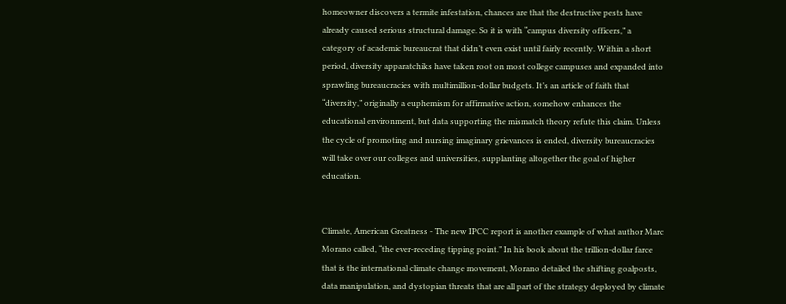homeowner discovers a termite infestation, chances are that the destructive pests have already caused serious structural damage. So it is with “campus diversity officers,” a category of academic bureaucrat that didn’t even exist until fairly recently. Within a short period, diversity apparatchiks have taken root on most college campuses and expanded into sprawling bureaucracies with multimillion-dollar budgets. It’s an article of faith that “diversity,” originally a euphemism for affirmative action, somehow enhances the educational environment, but data supporting the mismatch theory refute this claim. Unless the cycle of promoting and nursing imaginary grievances is ended, diversity bureaucracies will take over our colleges and universities, supplanting altogether the goal of higher education.


Climate, American Greatness - The new IPCC report is another example of what author Marc Morano called, “the ever-receding tipping point.” In his book about the trillion-dollar farce that is the international climate change movement, Morano detailed the shifting goalposts, data manipulation, and dystopian threats that are all part of the strategy deployed by climate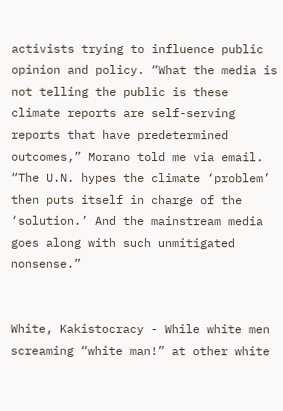activists trying to influence public opinion and policy. “What the media is not telling the public is these climate reports are self-serving reports that have predetermined outcomes,” Morano told me via email. “The U.N. hypes the climate ‘problem’ then puts itself in charge of the ‘solution.’ And the mainstream media goes along with such unmitigated nonsense.”


White, Kakistocracy - While white men screaming “white man!” at other white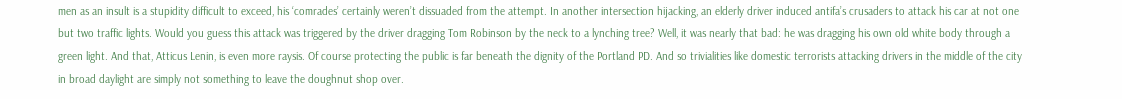men as an insult is a stupidity difficult to exceed, his ‘comrades’ certainly weren’t dissuaded from the attempt. In another intersection hijacking, an elderly driver induced antifa’s crusaders to attack his car at not one but two traffic lights. Would you guess this attack was triggered by the driver dragging Tom Robinson by the neck to a lynching tree? Well, it was nearly that bad: he was dragging his own old white body through a green light. And that, Atticus Lenin, is even more raysis. Of course protecting the public is far beneath the dignity of the Portland PD. And so trivialities like domestic terrorists attacking drivers in the middle of the city in broad daylight are simply not something to leave the doughnut shop over.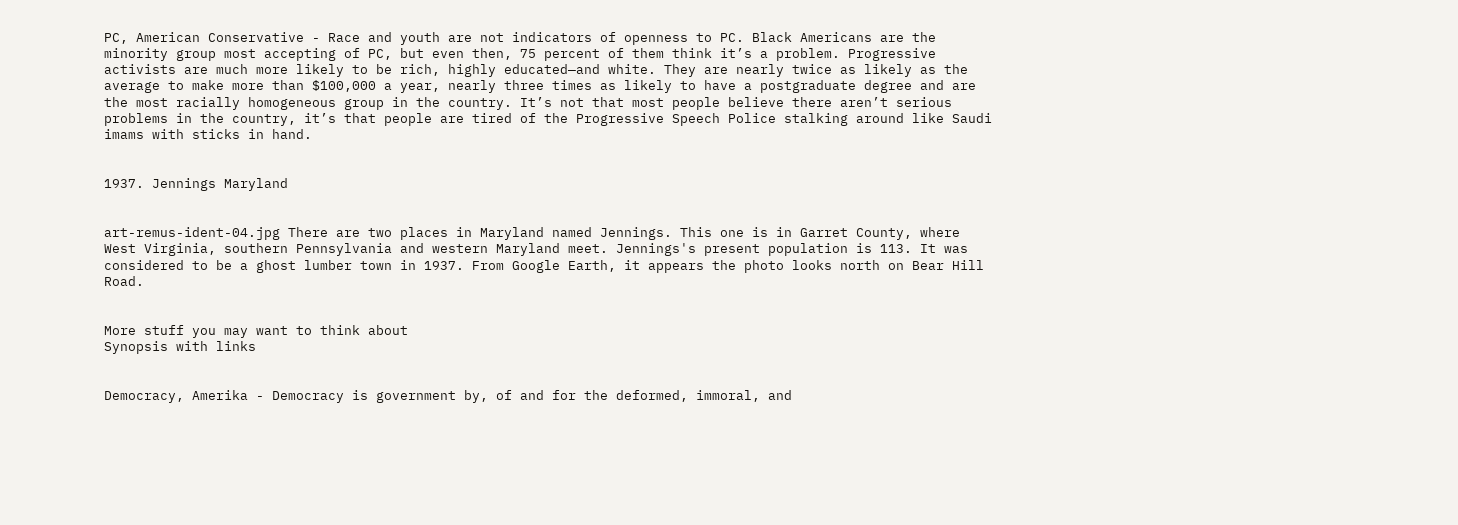PC, American Conservative - Race and youth are not indicators of openness to PC. Black Americans are the minority group most accepting of PC, but even then, 75 percent of them think it’s a problem. Progressive activists are much more likely to be rich, highly educated—and white. They are nearly twice as likely as the average to make more than $100,000 a year, nearly three times as likely to have a postgraduate degree and are the most racially homogeneous group in the country. It’s not that most people believe there aren’t serious problems in the country, it’s that people are tired of the Progressive Speech Police stalking around like Saudi imams with sticks in hand.


1937. Jennings Maryland


art-remus-ident-04.jpg There are two places in Maryland named Jennings. This one is in Garret County, where West Virginia, southern Pennsylvania and western Maryland meet. Jennings's present population is 113. It was considered to be a ghost lumber town in 1937. From Google Earth, it appears the photo looks north on Bear Hill Road.


More stuff you may want to think about
Synopsis with links


Democracy, Amerika - Democracy is government by, of and for the deformed, immoral, and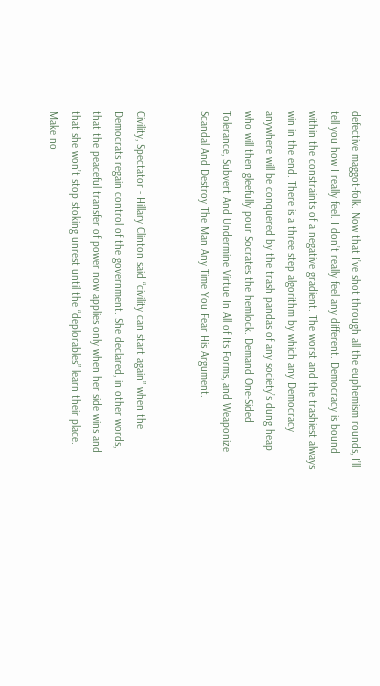defective maggot-folk. Now that I’ve shot through all the euphemism rounds, I’ll tell you how I really feel. I don’t really feel any different. Democracy is bound within the constraints of a negative gradient. The worst and the trashiest always win in the end. There is a three step algorithm by which any Democracy anywhere will be conquered by the trash pandas of any society’s dung heap who will then gleefully pour Socrates the hemlock. Demand One-Sided Tolerance, Subvert And Undermine Virtue In All of Its Forms, and Weaponize Scandal And Destroy The Man Any Time You Fear His Argument.


Civility, Spectator - Hillary Clinton said “civility can start again” when the Democrats regain control of the government. She declared, in other words, that the peaceful transfer of power now applies only when her side wins and that she won’t stop stoking unrest until the “deplorables” learn their place. Make no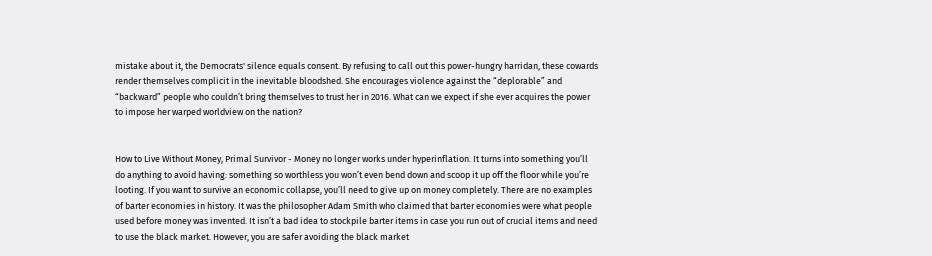mistake about it, the Democrats' silence equals consent. By refusing to call out this power-hungry harridan, these cowards render themselves complicit in the inevitable bloodshed. She encourages violence against the “deplorable” and “backward” people who couldn’t bring themselves to trust her in 2016. What can we expect if she ever acquires the power to impose her warped worldview on the nation?


How to Live Without Money, Primal Survivor - Money no longer works under hyperinflation. It turns into something you’ll do anything to avoid having: something so worthless you won’t even bend down and scoop it up off the floor while you’re looting. If you want to survive an economic collapse, you’ll need to give up on money completely. There are no examples of barter economies in history. It was the philosopher Adam Smith who claimed that barter economies were what people used before money was invented. It isn’t a bad idea to stockpile barter items in case you run out of crucial items and need to use the black market. However, you are safer avoiding the black market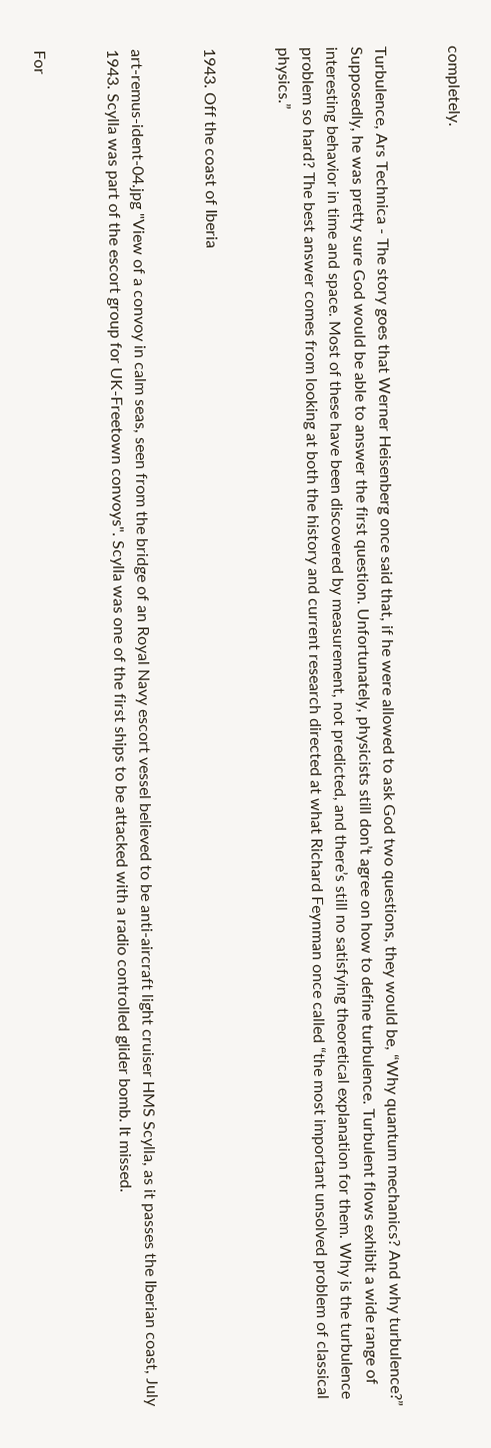completely.


Turbulence, Ars Technica - The story goes that Werner Heisenberg once said that, if he were allowed to ask God two questions, they would be, “Why quantum mechanics? And why turbulence?” Supposedly, he was pretty sure God would be able to answer the first question. Unfortunately, physicists still don’t agree on how to define turbulence. Turbulent flows exhibit a wide range of interesting behavior in time and space. Most of these have been discovered by measurement, not predicted, and there’s still no satisfying theoretical explanation for them. Why is the turbulence problem so hard? The best answer comes from looking at both the history and current research directed at what Richard Feynman once called “the most important unsolved problem of classical physics.”


1943. Off the coast of Iberia


art-remus-ident-04.jpg "View of a convoy in calm seas, seen from the bridge of an Royal Navy escort vessel believed to be anti-aircraft light cruiser HMS Scylla, as it passes the Iberian coast, July 1943. Scylla was part of the escort group for UK-Freetown convoys". Scylla was one of the first ships to be attacked with a radio controlled glider bomb. It missed.


For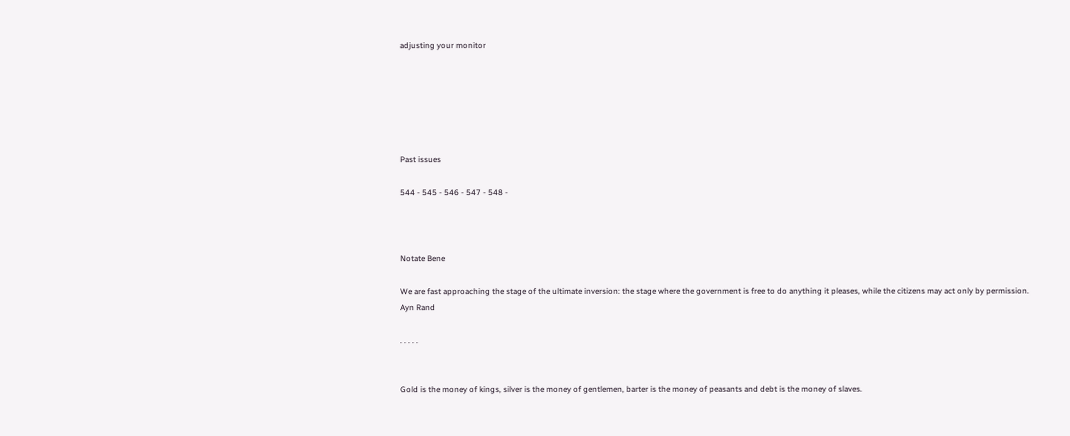adjusting your monitor






Past issues

544 - 545 - 546 - 547 - 548 -



Notate Bene

We are fast approaching the stage of the ultimate inversion: the stage where the government is free to do anything it pleases, while the citizens may act only by permission.
Ayn Rand

. . . . .


Gold is the money of kings, silver is the money of gentlemen, barter is the money of peasants and debt is the money of slaves.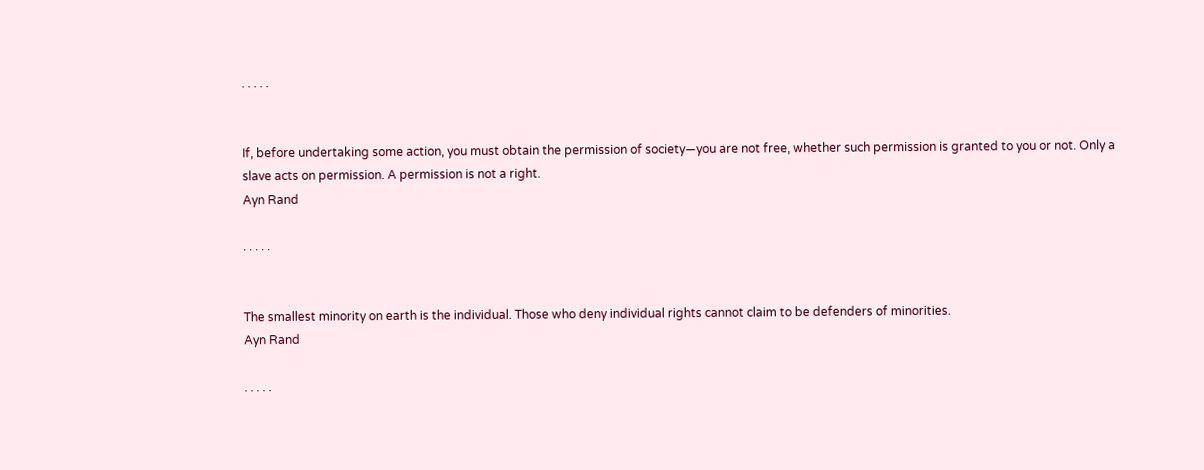. . . . .


If, before undertaking some action, you must obtain the permission of society—you are not free, whether such permission is granted to you or not. Only a slave acts on permission. A permission is not a right.
Ayn Rand

. . . . .


The smallest minority on earth is the individual. Those who deny individual rights cannot claim to be defenders of minorities.
Ayn Rand

. . . . .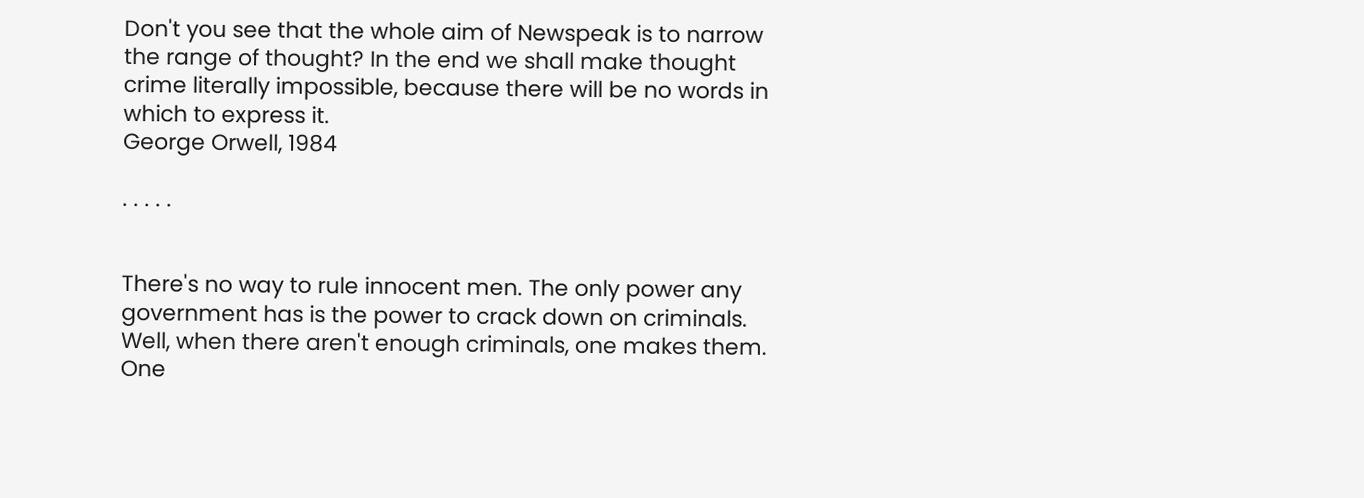Don't you see that the whole aim of Newspeak is to narrow the range of thought? In the end we shall make thought crime literally impossible, because there will be no words in which to express it.
George Orwell, 1984

. . . . .


There's no way to rule innocent men. The only power any government has is the power to crack down on criminals. Well, when there aren't enough criminals, one makes them. One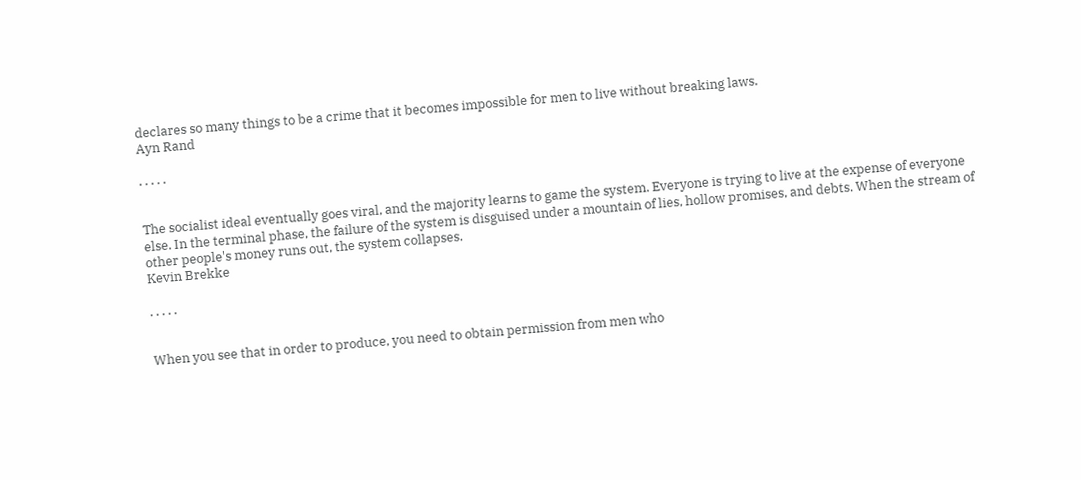declares so many things to be a crime that it becomes impossible for men to live without breaking laws.
Ayn Rand

. . . . .


The socialist ideal eventually goes viral, and the majority learns to game the system. Everyone is trying to live at the expense of everyone else. In the terminal phase, the failure of the system is disguised under a mountain of lies, hollow promises, and debts. When the stream of other people's money runs out, the system collapses.
Kevin Brekke

. . . . .


When you see that in order to produce, you need to obtain permission from men who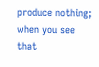produce nothing; when you see that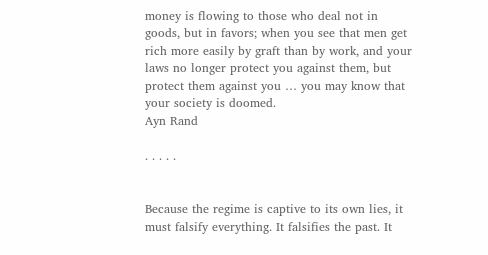money is flowing to those who deal not in goods, but in favors; when you see that men get rich more easily by graft than by work, and your laws no longer protect you against them, but protect them against you … you may know that your society is doomed.
Ayn Rand

. . . . .


Because the regime is captive to its own lies, it must falsify everything. It falsifies the past. It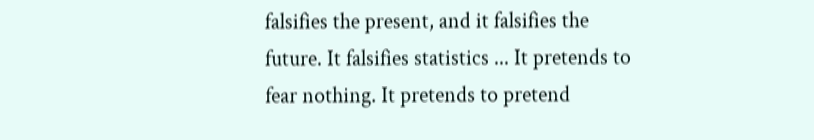falsifies the present, and it falsifies the future. It falsifies statistics ... It pretends to fear nothing. It pretends to pretend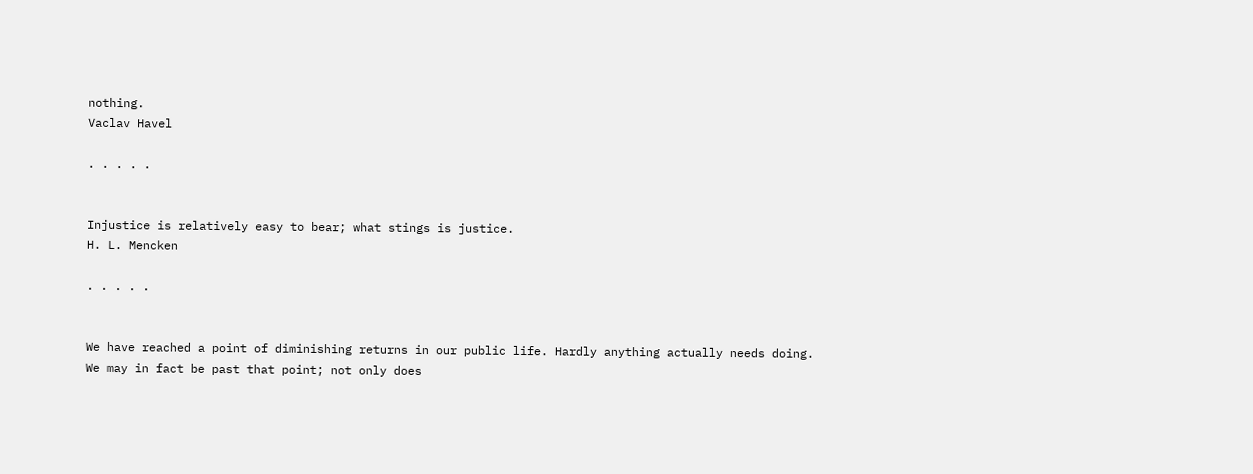nothing.
Vaclav Havel

. . . . .


Injustice is relatively easy to bear; what stings is justice.
H. L. Mencken

. . . . .


We have reached a point of diminishing returns in our public life. Hardly anything actually needs doing. We may in fact be past that point; not only does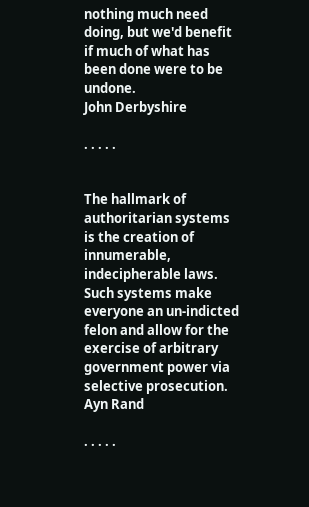nothing much need doing, but we'd benefit if much of what has been done were to be undone.
John Derbyshire

. . . . .


The hallmark of authoritarian systems is the creation of innumerable, indecipherable laws. Such systems make everyone an un-indicted felon and allow for the exercise of arbitrary government power via selective prosecution.
Ayn Rand

. . . . .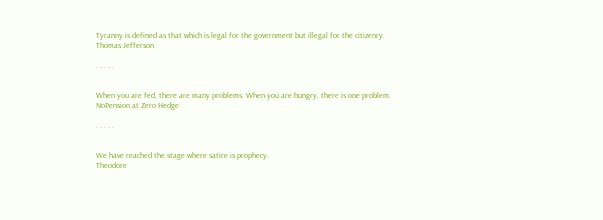Tyranny is defined as that which is legal for the government but illegal for the citizenry.
Thomas Jefferson

. . . . .


When you are fed, there are many problems. When you are hungry, there is one problem.
NoPension at Zero Hedge

. . . . .


We have reached the stage where satire is prophecy.
Theodore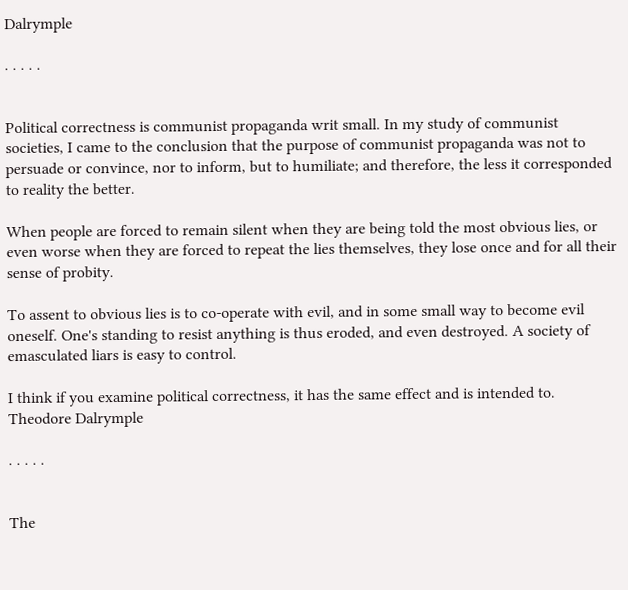Dalrymple

. . . . .


Political correctness is communist propaganda writ small. In my study of communist societies, I came to the conclusion that the purpose of communist propaganda was not to persuade or convince, nor to inform, but to humiliate; and therefore, the less it corresponded to reality the better.

When people are forced to remain silent when they are being told the most obvious lies, or even worse when they are forced to repeat the lies themselves, they lose once and for all their sense of probity.

To assent to obvious lies is to co-operate with evil, and in some small way to become evil oneself. One's standing to resist anything is thus eroded, and even destroyed. A society of emasculated liars is easy to control.

I think if you examine political correctness, it has the same effect and is intended to.
Theodore Dalrymple

. . . . .


The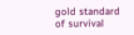gold standard of survival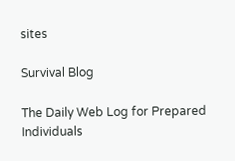sites

Survival Blog

The Daily Web Log for Prepared Individuals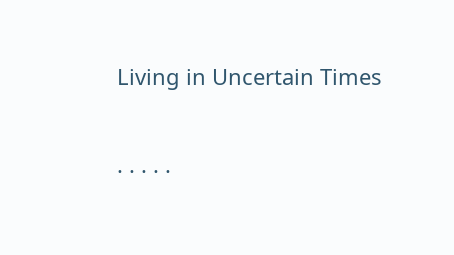Living in Uncertain Times

. . . . .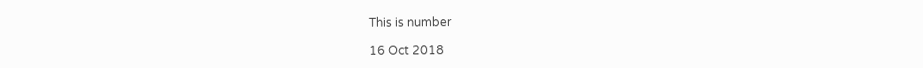This is number

16 Oct 2018